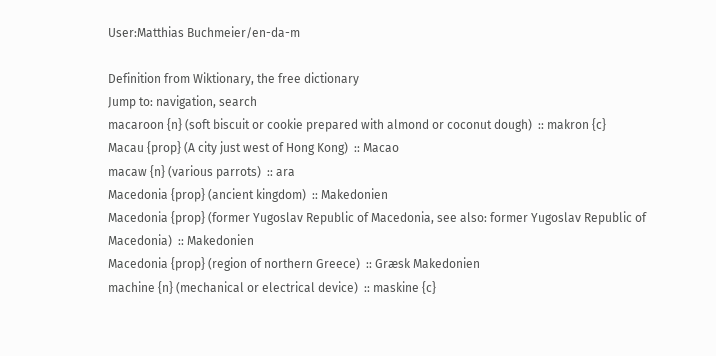User:Matthias Buchmeier/en-da-m

Definition from Wiktionary, the free dictionary
Jump to: navigation, search
macaroon {n} (soft biscuit or cookie prepared with almond or coconut dough)  :: makron {c}
Macau {prop} (A city just west of Hong Kong)  :: Macao
macaw {n} (various parrots)  :: ara
Macedonia {prop} (ancient kingdom)  :: Makedonien
Macedonia {prop} (former Yugoslav Republic of Macedonia, see also: former Yugoslav Republic of Macedonia)  :: Makedonien
Macedonia {prop} (region of northern Greece)  :: Græsk Makedonien
machine {n} (mechanical or electrical device)  :: maskine {c}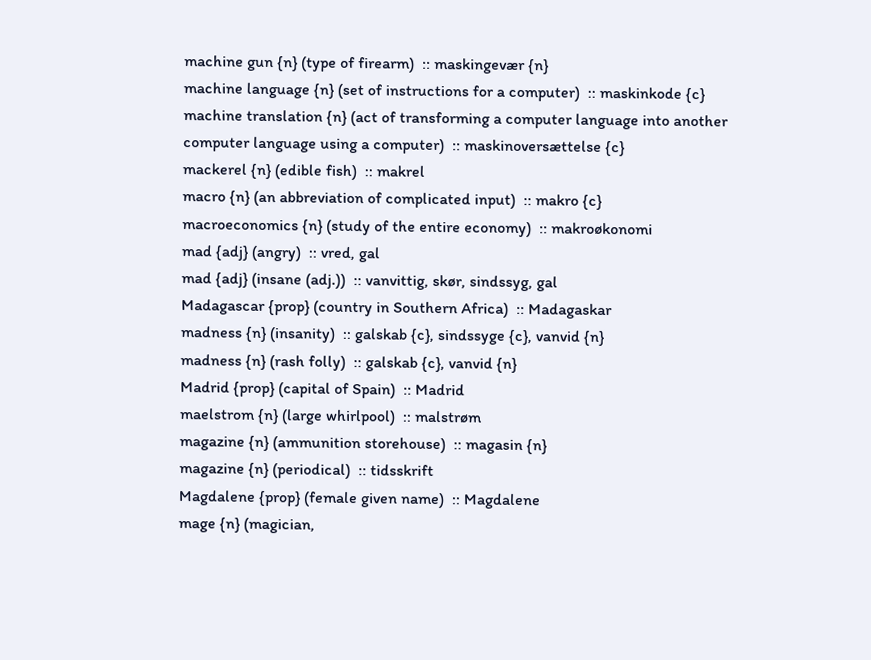machine gun {n} (type of firearm)  :: maskingevær {n}
machine language {n} (set of instructions for a computer)  :: maskinkode {c}
machine translation {n} (act of transforming a computer language into another computer language using a computer)  :: maskinoversættelse {c}
mackerel {n} (edible fish)  :: makrel
macro {n} (an abbreviation of complicated input)  :: makro {c}
macroeconomics {n} (study of the entire economy)  :: makroøkonomi
mad {adj} (angry)  :: vred, gal
mad {adj} (insane (adj.))  :: vanvittig, skør, sindssyg, gal
Madagascar {prop} (country in Southern Africa)  :: Madagaskar
madness {n} (insanity)  :: galskab {c}, sindssyge {c}, vanvid {n}
madness {n} (rash folly)  :: galskab {c}, vanvid {n}
Madrid {prop} (capital of Spain)  :: Madrid
maelstrom {n} (large whirlpool)  :: malstrøm
magazine {n} (ammunition storehouse)  :: magasin {n}
magazine {n} (periodical)  :: tidsskrift
Magdalene {prop} (female given name)  :: Magdalene
mage {n} (magician,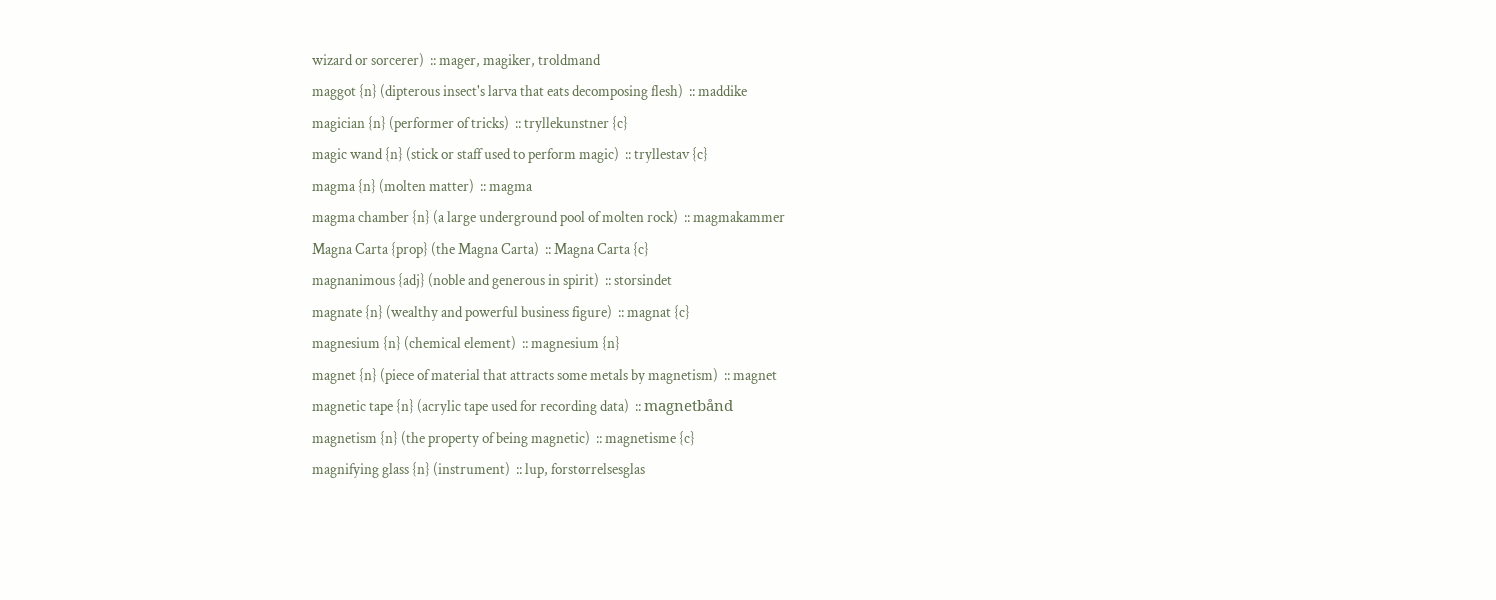wizard or sorcerer)  :: mager, magiker, troldmand
maggot {n} (dipterous insect's larva that eats decomposing flesh)  :: maddike
magician {n} (performer of tricks)  :: tryllekunstner {c}
magic wand {n} (stick or staff used to perform magic)  :: tryllestav {c}
magma {n} (molten matter)  :: magma
magma chamber {n} (a large underground pool of molten rock)  :: magmakammer
Magna Carta {prop} (the Magna Carta)  :: Magna Carta {c}
magnanimous {adj} (noble and generous in spirit)  :: storsindet
magnate {n} (wealthy and powerful business figure)  :: magnat {c}
magnesium {n} (chemical element)  :: magnesium {n}
magnet {n} (piece of material that attracts some metals by magnetism)  :: magnet
magnetic tape {n} (acrylic tape used for recording data)  :: magnetbånd
magnetism {n} (the property of being magnetic)  :: magnetisme {c}
magnifying glass {n} (instrument)  :: lup, forstørrelsesglas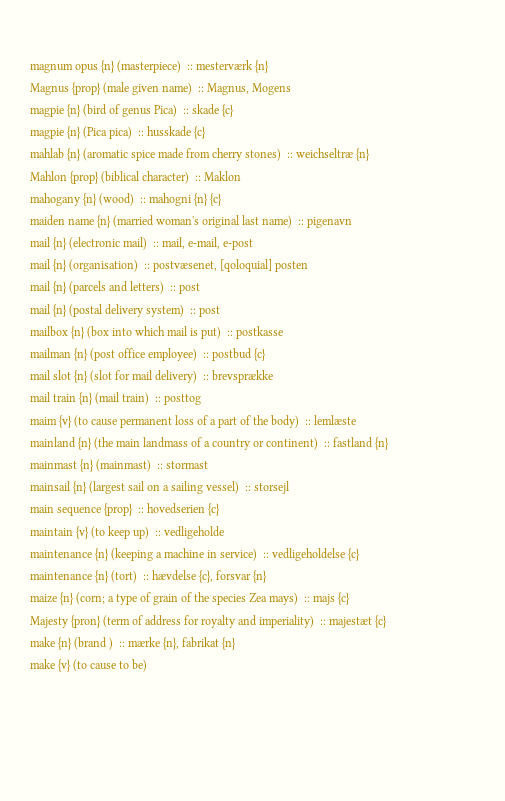magnum opus {n} (masterpiece)  :: mesterværk {n}
Magnus {prop} (male given name)  :: Magnus, Mogens
magpie {n} (bird of genus Pica)  :: skade {c}
magpie {n} (Pica pica)  :: husskade {c}
mahlab {n} (aromatic spice made from cherry stones)  :: weichseltræ {n}
Mahlon {prop} (biblical character)  :: Maklon
mahogany {n} (wood)  :: mahogni {n} {c}
maiden name {n} (married woman's original last name)  :: pigenavn
mail {n} (electronic mail)  :: mail, e-mail, e-post
mail {n} (organisation)  :: postvæsenet, [qoloquial] posten
mail {n} (parcels and letters)  :: post
mail {n} (postal delivery system)  :: post
mailbox {n} (box into which mail is put)  :: postkasse
mailman {n} (post office employee)  :: postbud {c}
mail slot {n} (slot for mail delivery)  :: brevsprække
mail train {n} (mail train)  :: posttog
maim {v} (to cause permanent loss of a part of the body)  :: lemlæste
mainland {n} (the main landmass of a country or continent)  :: fastland {n}
mainmast {n} (mainmast)  :: stormast
mainsail {n} (largest sail on a sailing vessel)  :: storsejl
main sequence {prop}  :: hovedserien {c}
maintain {v} (to keep up)  :: vedligeholde
maintenance {n} (keeping a machine in service)  :: vedligeholdelse {c}
maintenance {n} (tort)  :: hævdelse {c}, forsvar {n}
maize {n} (corn; a type of grain of the species Zea mays)  :: majs {c}
Majesty {pron} (term of address for royalty and imperiality)  :: majestæt {c}
make {n} (brand )  :: mærke {n}, fabrikat {n}
make {v} (to cause to be)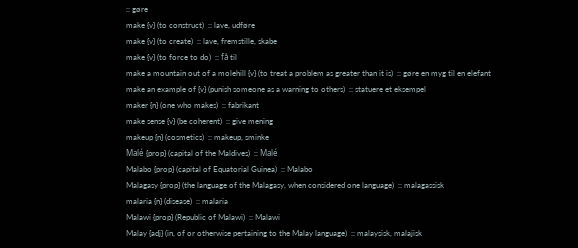:: gøre
make {v} (to construct)  :: lave, udføre
make {v} (to create)  :: lave, fremstille, skabe
make {v} (to force to do)  :: få til
make a mountain out of a molehill {v} (to treat a problem as greater than it is)  :: gøre en myg til en elefant
make an example of {v} (punish someone as a warning to others)  :: statuere et eksempel
maker {n} (one who makes)  :: fabrikant
make sense {v} (be coherent)  :: give mening
makeup {n} (cosmetics)  :: makeup, sminke
Malé {prop} (capital of the Maldives)  :: Malé
Malabo {prop} (capital of Equatorial Guinea)  :: Malabo
Malagasy {prop} (the language of the Malagasy, when considered one language)  :: malagassisk
malaria {n} (disease)  :: malaria
Malawi {prop} (Republic of Malawi)  :: Malawi
Malay {adj} (in, of or otherwise pertaining to the Malay language)  :: malaysisk, malajisk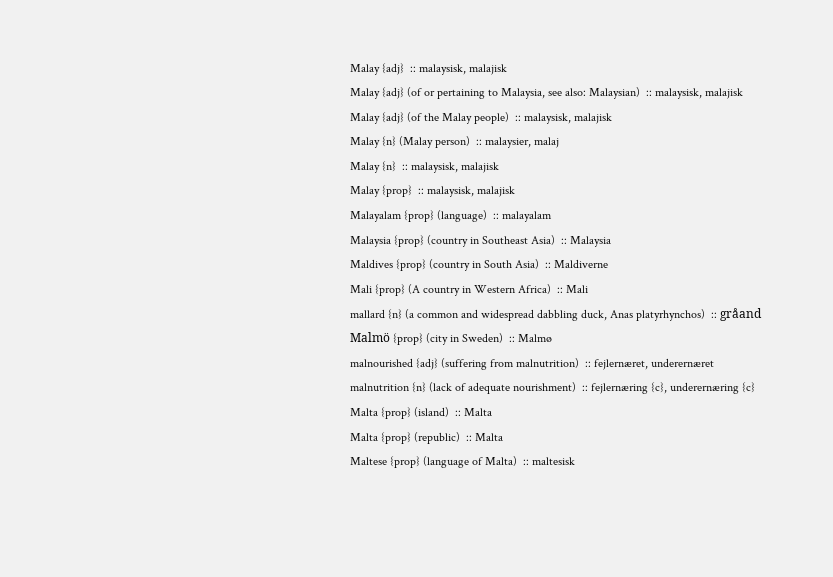Malay {adj}  :: malaysisk, malajisk
Malay {adj} (of or pertaining to Malaysia, see also: Malaysian)  :: malaysisk, malajisk
Malay {adj} (of the Malay people)  :: malaysisk, malajisk
Malay {n} (Malay person)  :: malaysier, malaj
Malay {n}  :: malaysisk, malajisk
Malay {prop}  :: malaysisk, malajisk
Malayalam {prop} (language)  :: malayalam
Malaysia {prop} (country in Southeast Asia)  :: Malaysia
Maldives {prop} (country in South Asia)  :: Maldiverne
Mali {prop} (A country in Western Africa)  :: Mali
mallard {n} (a common and widespread dabbling duck, Anas platyrhynchos)  :: gråand
Malmö {prop} (city in Sweden)  :: Malmø
malnourished {adj} (suffering from malnutrition)  :: fejlernæret, underernæret
malnutrition {n} (lack of adequate nourishment)  :: fejlernæring {c}, underernæring {c}
Malta {prop} (island)  :: Malta
Malta {prop} (republic)  :: Malta
Maltese {prop} (language of Malta)  :: maltesisk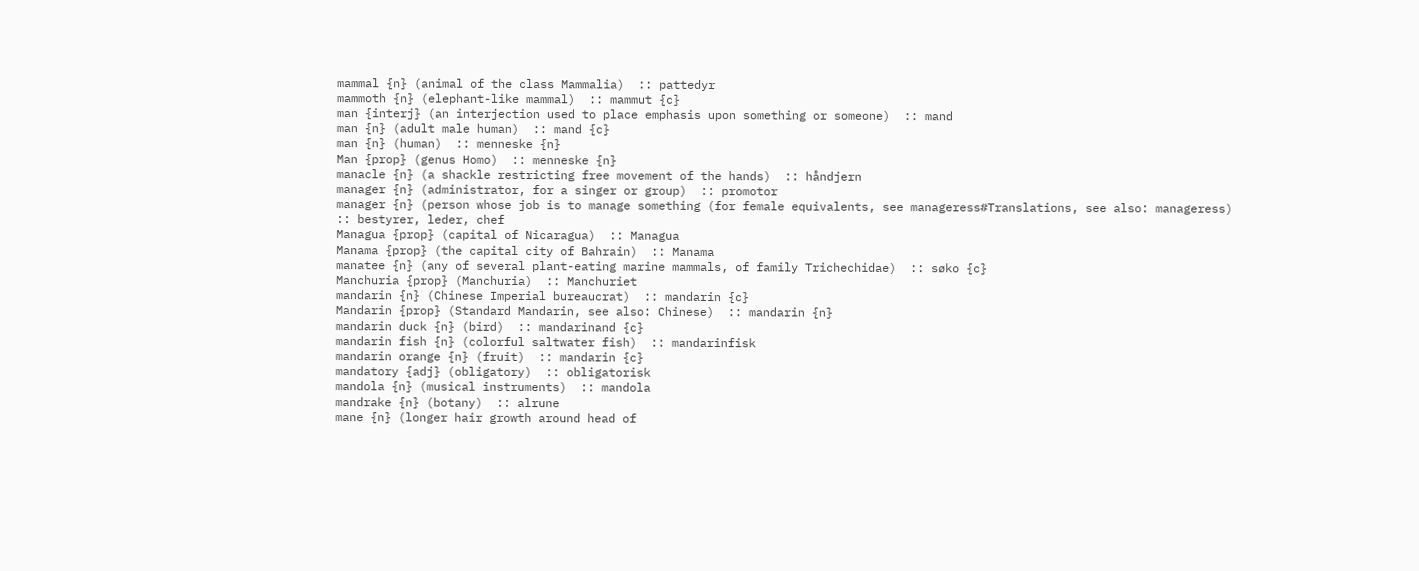mammal {n} (animal of the class Mammalia)  :: pattedyr
mammoth {n} (elephant-like mammal)  :: mammut {c}
man {interj} (an interjection used to place emphasis upon something or someone)  :: mand
man {n} (adult male human)  :: mand {c}
man {n} (human)  :: menneske {n}
Man {prop} (genus Homo)  :: menneske {n}
manacle {n} (a shackle restricting free movement of the hands)  :: håndjern
manager {n} (administrator, for a singer or group)  :: promotor
manager {n} (person whose job is to manage something (for female equivalents, see manageress#Translations, see also: manageress)  :: bestyrer, leder, chef
Managua {prop} (capital of Nicaragua)  :: Managua
Manama {prop} (the capital city of Bahrain)  :: Manama
manatee {n} (any of several plant-eating marine mammals, of family Trichechidae)  :: søko {c}
Manchuria {prop} (Manchuria)  :: Manchuriet
mandarin {n} (Chinese Imperial bureaucrat)  :: mandarin {c}
Mandarin {prop} (Standard Mandarin, see also: Chinese)  :: mandarin {n}
mandarin duck {n} (bird)  :: mandarinand {c}
mandarin fish {n} (colorful saltwater fish)  :: mandarinfisk
mandarin orange {n} (fruit)  :: mandarin {c}
mandatory {adj} (obligatory)  :: obligatorisk
mandola {n} (musical instruments)  :: mandola
mandrake {n} (botany)  :: alrune
mane {n} (longer hair growth around head of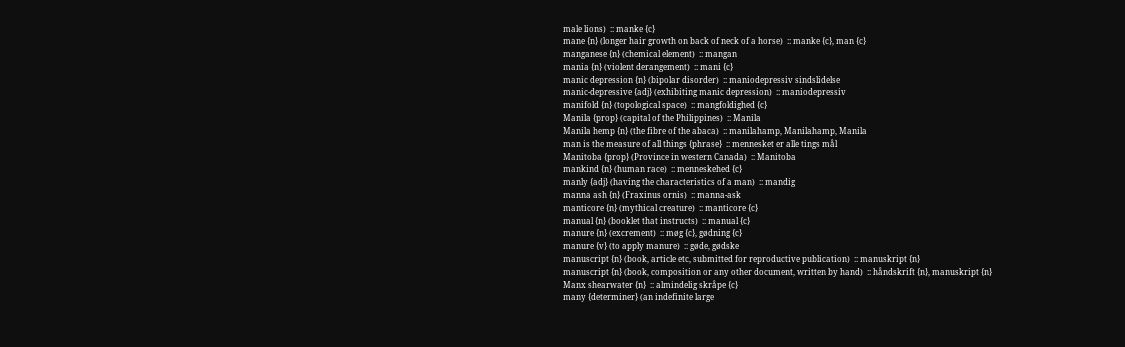male lions)  :: manke {c}
mane {n} (longer hair growth on back of neck of a horse)  :: manke {c}, man {c}
manganese {n} (chemical element)  :: mangan
mania {n} (violent derangement)  :: mani {c}
manic depression {n} (bipolar disorder)  :: maniodepressiv sindslidelse
manic-depressive {adj} (exhibiting manic depression)  :: maniodepressiv
manifold {n} (topological space)  :: mangfoldighed {c}
Manila {prop} (capital of the Philippines)  :: Manila
Manila hemp {n} (the fibre of the abaca)  :: manilahamp, Manilahamp, Manila
man is the measure of all things {phrase}  :: mennesket er alle tings mål
Manitoba {prop} (Province in western Canada)  :: Manitoba
mankind {n} (human race)  :: menneskehed {c}
manly {adj} (having the characteristics of a man)  :: mandig
manna ash {n} (Fraxinus ornis)  :: manna-ask
manticore {n} (mythical creature)  :: manticore {c}
manual {n} (booklet that instructs)  :: manual {c}
manure {n} (excrement)  :: møg {c}, gødning {c}
manure {v} (to apply manure)  :: gøde, gødske
manuscript {n} (book, article etc, submitted for reproductive publication)  :: manuskript {n}
manuscript {n} (book, composition or any other document, written by hand)  :: håndskrift {n}, manuskript {n}
Manx shearwater {n}  :: almindelig skråpe {c}
many {determiner} (an indefinite large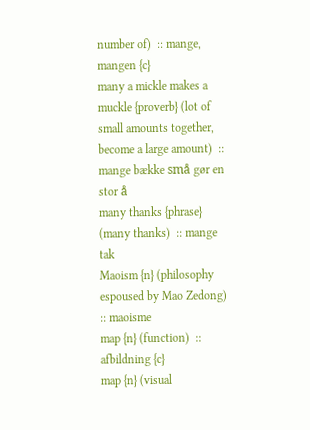number of)  :: mange, mangen {c}
many a mickle makes a muckle {proverb} (lot of small amounts together, become a large amount)  :: mange bække små gør en stor å
many thanks {phrase} (many thanks)  :: mange tak
Maoism {n} (philosophy espoused by Mao Zedong)  :: maoisme
map {n} (function)  :: afbildning {c}
map {n} (visual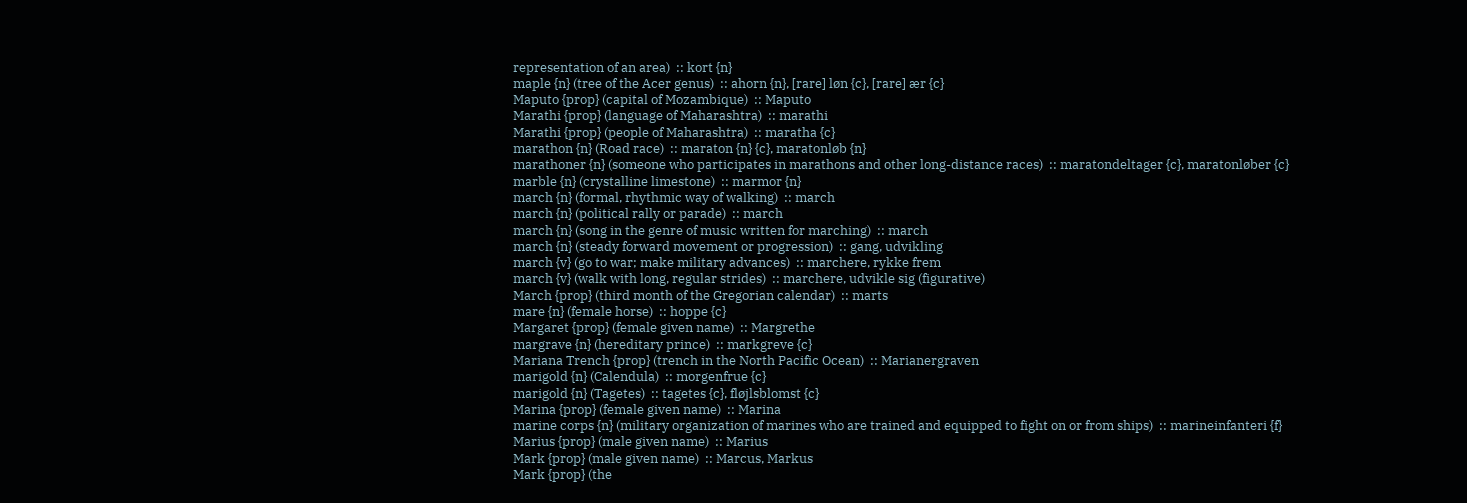representation of an area)  :: kort {n}
maple {n} (tree of the Acer genus)  :: ahorn {n}, [rare] løn {c}, [rare] ær {c}
Maputo {prop} (capital of Mozambique)  :: Maputo
Marathi {prop} (language of Maharashtra)  :: marathi
Marathi {prop} (people of Maharashtra)  :: maratha {c}
marathon {n} (Road race)  :: maraton {n} {c}, maratonløb {n}
marathoner {n} (someone who participates in marathons and other long-distance races)  :: maratondeltager {c}, maratonløber {c}
marble {n} (crystalline limestone)  :: marmor {n}
march {n} (formal, rhythmic way of walking)  :: march
march {n} (political rally or parade)  :: march
march {n} (song in the genre of music written for marching)  :: march
march {n} (steady forward movement or progression)  :: gang, udvikling
march {v} (go to war; make military advances)  :: marchere, rykke frem
march {v} (walk with long, regular strides)  :: marchere, udvikle sig (figurative)
March {prop} (third month of the Gregorian calendar)  :: marts
mare {n} (female horse)  :: hoppe {c}
Margaret {prop} (female given name)  :: Margrethe
margrave {n} (hereditary prince)  :: markgreve {c}
Mariana Trench {prop} (trench in the North Pacific Ocean)  :: Marianergraven
marigold {n} (Calendula)  :: morgenfrue {c}
marigold {n} (Tagetes)  :: tagetes {c}, fløjlsblomst {c}
Marina {prop} (female given name)  :: Marina
marine corps {n} (military organization of marines who are trained and equipped to fight on or from ships)  :: marineinfanteri {f}
Marius {prop} (male given name)  :: Marius
Mark {prop} (male given name)  :: Marcus, Markus
Mark {prop} (the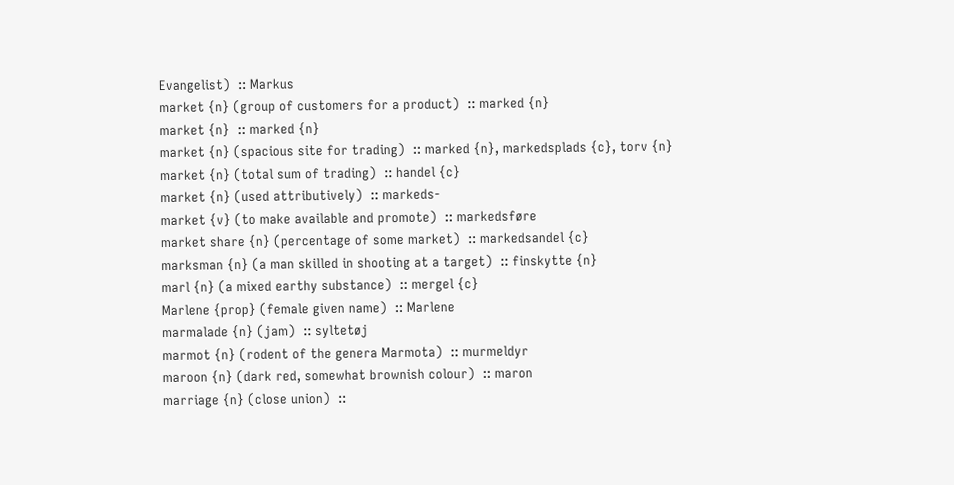Evangelist)  :: Markus
market {n} (group of customers for a product)  :: marked {n}
market {n}  :: marked {n}
market {n} (spacious site for trading)  :: marked {n}, markedsplads {c}, torv {n}
market {n} (total sum of trading)  :: handel {c}
market {n} (used attributively)  :: markeds-
market {v} (to make available and promote)  :: markedsføre
market share {n} (percentage of some market)  :: markedsandel {c}
marksman {n} (a man skilled in shooting at a target)  :: finskytte {n}
marl {n} (a mixed earthy substance)  :: mergel {c}
Marlene {prop} (female given name)  :: Marlene
marmalade {n} (jam)  :: syltetøj
marmot {n} (rodent of the genera Marmota)  :: murmeldyr
maroon {n} (dark red, somewhat brownish colour)  :: maron
marriage {n} (close union)  ::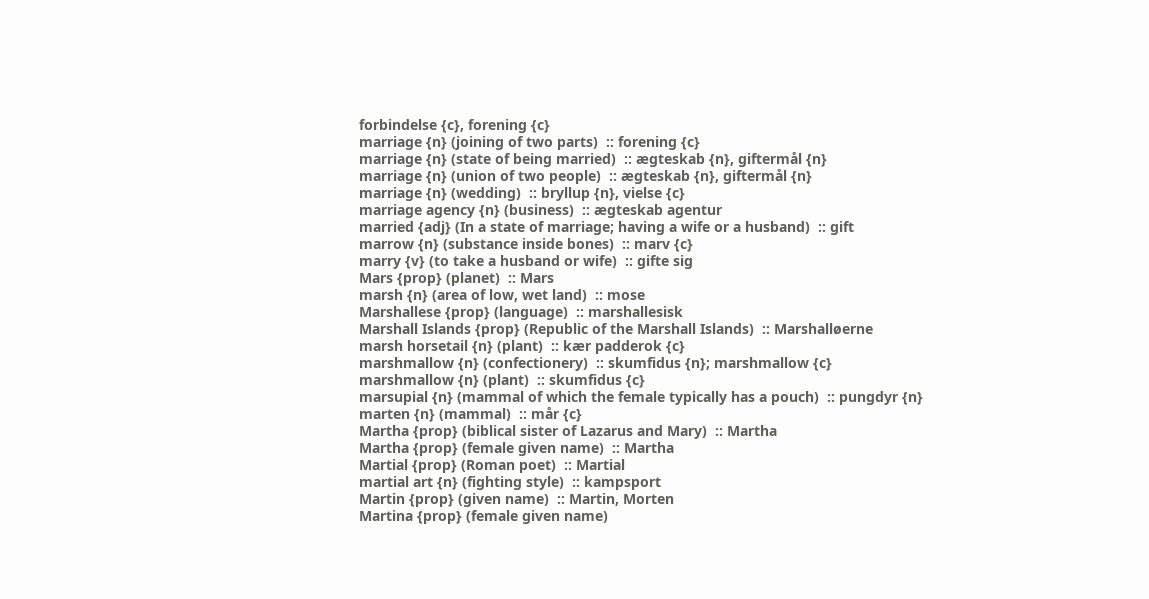forbindelse {c}, forening {c}
marriage {n} (joining of two parts)  :: forening {c}
marriage {n} (state of being married)  :: ægteskab {n}, giftermål {n}
marriage {n} (union of two people)  :: ægteskab {n}, giftermål {n}
marriage {n} (wedding)  :: bryllup {n}, vielse {c}
marriage agency {n} (business)  :: ægteskab agentur
married {adj} (In a state of marriage; having a wife or a husband)  :: gift
marrow {n} (substance inside bones)  :: marv {c}
marry {v} (to take a husband or wife)  :: gifte sig
Mars {prop} (planet)  :: Mars
marsh {n} (area of low, wet land)  :: mose
Marshallese {prop} (language)  :: marshallesisk
Marshall Islands {prop} (Republic of the Marshall Islands)  :: Marshalløerne
marsh horsetail {n} (plant)  :: kær padderok {c}
marshmallow {n} (confectionery)  :: skumfidus {n}; marshmallow {c}
marshmallow {n} (plant)  :: skumfidus {c}
marsupial {n} (mammal of which the female typically has a pouch)  :: pungdyr {n}
marten {n} (mammal)  :: mår {c}
Martha {prop} (biblical sister of Lazarus and Mary)  :: Martha
Martha {prop} (female given name)  :: Martha
Martial {prop} (Roman poet)  :: Martial
martial art {n} (fighting style)  :: kampsport
Martin {prop} (given name)  :: Martin, Morten
Martina {prop} (female given name)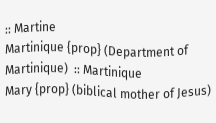:: Martine
Martinique {prop} (Department of Martinique)  :: Martinique
Mary {prop} (biblical mother of Jesus)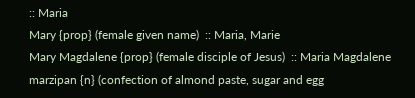:: Maria
Mary {prop} (female given name)  :: Maria, Marie
Mary Magdalene {prop} (female disciple of Jesus)  :: Maria Magdalene
marzipan {n} (confection of almond paste, sugar and egg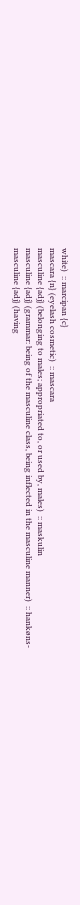white)  :: marcipan {c}
mascara {n} (eyelash cosmetic)  :: mascara
masculine {adj} (belonging to males; appropriated to, or used by, males)  :: maskulin
masculine {adj} (grammar: being of the masculine class, being inflected in the masculine manner)  :: hankøns-
masculine {adj} (having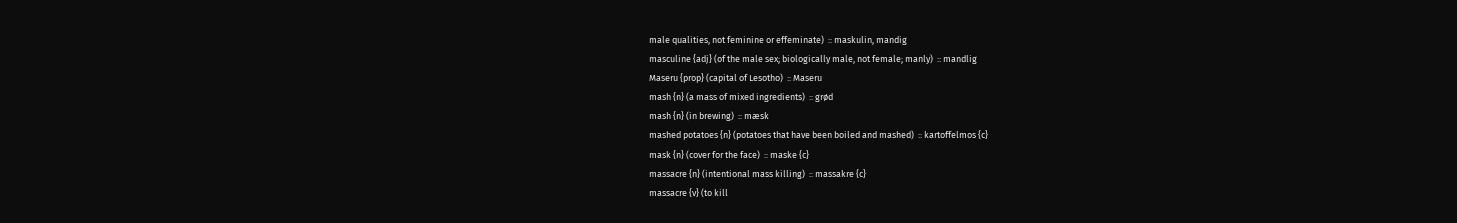male qualities, not feminine or effeminate)  :: maskulin, mandig
masculine {adj} (of the male sex; biologically male, not female; manly)  :: mandlig
Maseru {prop} (capital of Lesotho)  :: Maseru
mash {n} (a mass of mixed ingredients)  :: grød
mash {n} (in brewing)  :: mæsk
mashed potatoes {n} (potatoes that have been boiled and mashed)  :: kartoffelmos {c}
mask {n} (cover for the face)  :: maske {c}
massacre {n} (intentional mass killing)  :: massakre {c}
massacre {v} (to kill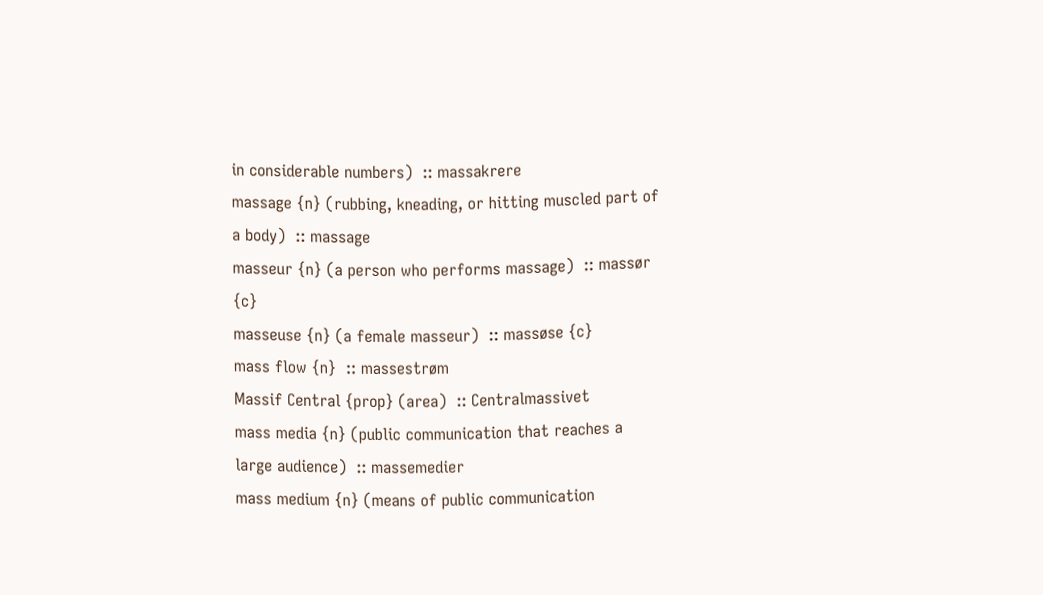in considerable numbers)  :: massakrere
massage {n} (rubbing, kneading, or hitting muscled part of a body)  :: massage
masseur {n} (a person who performs massage)  :: massør {c}
masseuse {n} (a female masseur)  :: massøse {c}
mass flow {n}  :: massestrøm
Massif Central {prop} (area)  :: Centralmassivet
mass media {n} (public communication that reaches a large audience)  :: massemedier
mass medium {n} (means of public communication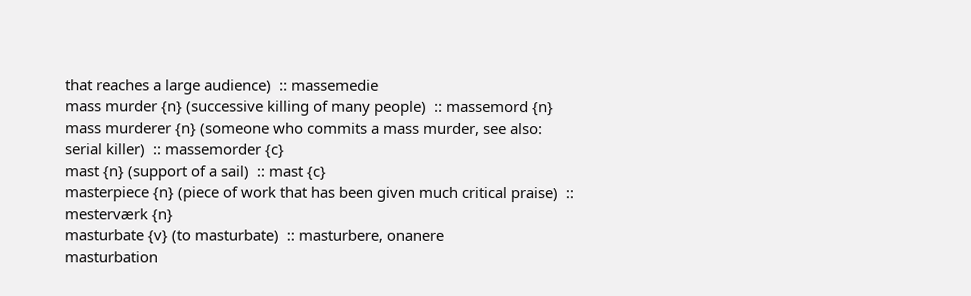that reaches a large audience)  :: massemedie
mass murder {n} (successive killing of many people)  :: massemord {n}
mass murderer {n} (someone who commits a mass murder, see also: serial killer)  :: massemorder {c}
mast {n} (support of a sail)  :: mast {c}
masterpiece {n} (piece of work that has been given much critical praise)  :: mesterværk {n}
masturbate {v} (to masturbate)  :: masturbere, onanere
masturbation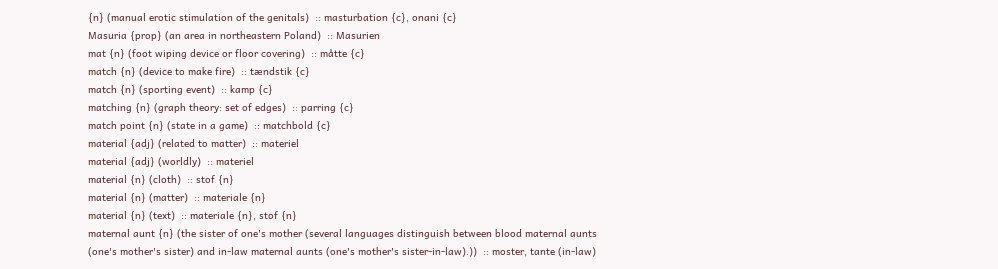{n} (manual erotic stimulation of the genitals)  :: masturbation {c}, onani {c}
Masuria {prop} (an area in northeastern Poland)  :: Masurien
mat {n} (foot wiping device or floor covering)  :: måtte {c}
match {n} (device to make fire)  :: tændstik {c}
match {n} (sporting event)  :: kamp {c}
matching {n} (graph theory: set of edges)  :: parring {c}
match point {n} (state in a game)  :: matchbold {c}
material {adj} (related to matter)  :: materiel
material {adj} (worldly)  :: materiel
material {n} (cloth)  :: stof {n}
material {n} (matter)  :: materiale {n}
material {n} (text)  :: materiale {n}, stof {n}
maternal aunt {n} (the sister of one's mother (several languages distinguish between blood maternal aunts (one's mother's sister) and in-law maternal aunts (one's mother's sister-in-law).))  :: moster, tante (in-law)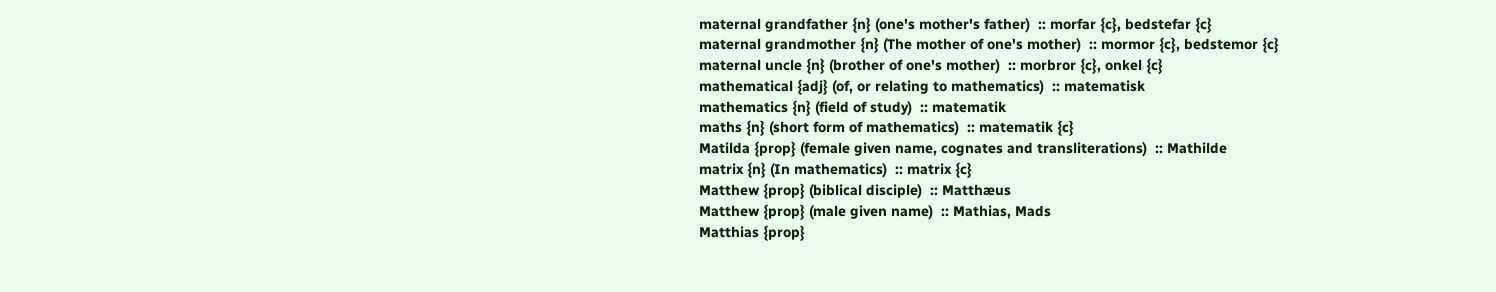maternal grandfather {n} (one's mother's father)  :: morfar {c}, bedstefar {c}
maternal grandmother {n} (The mother of one's mother)  :: mormor {c}, bedstemor {c}
maternal uncle {n} (brother of one's mother)  :: morbror {c}, onkel {c}
mathematical {adj} (of, or relating to mathematics)  :: matematisk
mathematics {n} (field of study)  :: matematik
maths {n} (short form of mathematics)  :: matematik {c}
Matilda {prop} (female given name, cognates and transliterations)  :: Mathilde
matrix {n} (In mathematics)  :: matrix {c}
Matthew {prop} (biblical disciple)  :: Matthæus
Matthew {prop} (male given name)  :: Mathias, Mads
Matthias {prop}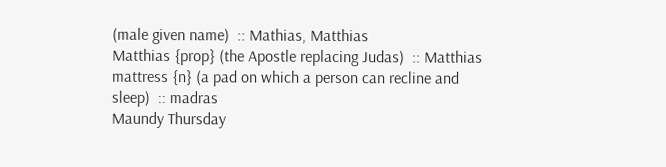(male given name)  :: Mathias, Matthias
Matthias {prop} (the Apostle replacing Judas)  :: Matthias
mattress {n} (a pad on which a person can recline and sleep)  :: madras
Maundy Thursday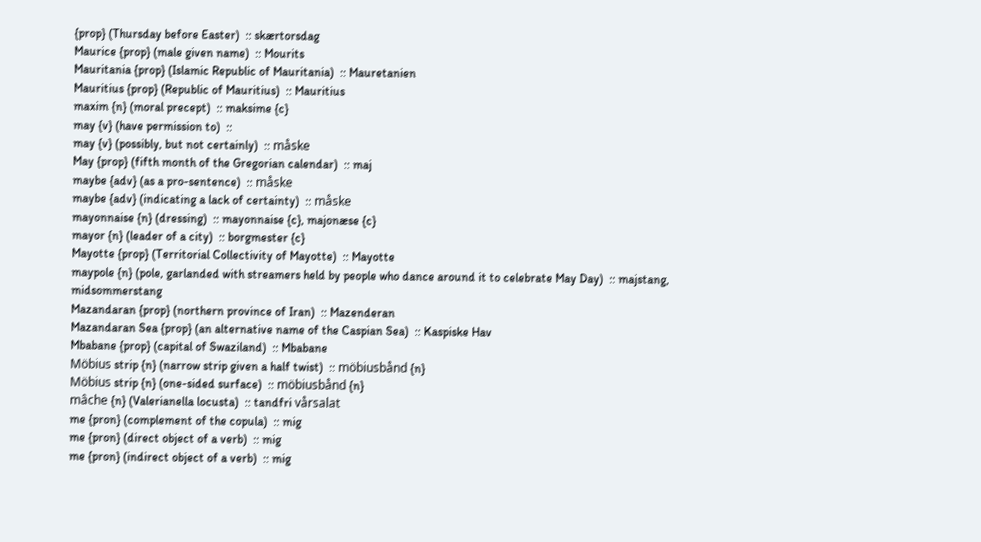{prop} (Thursday before Easter)  :: skærtorsdag
Maurice {prop} (male given name)  :: Mourits
Mauritania {prop} (Islamic Republic of Mauritania)  :: Mauretanien
Mauritius {prop} (Republic of Mauritius)  :: Mauritius
maxim {n} (moral precept)  :: maksime {c}
may {v} (have permission to)  ::
may {v} (possibly, but not certainly)  :: måske
May {prop} (fifth month of the Gregorian calendar)  :: maj
maybe {adv} (as a pro-sentence)  :: måske
maybe {adv} (indicating a lack of certainty)  :: måske
mayonnaise {n} (dressing)  :: mayonnaise {c}, majonæse {c}
mayor {n} (leader of a city)  :: borgmester {c}
Mayotte {prop} (Territorial Collectivity of Mayotte)  :: Mayotte
maypole {n} (pole, garlanded with streamers held by people who dance around it to celebrate May Day)  :: majstang, midsommerstang
Mazandaran {prop} (northern province of Iran)  :: Mazenderan
Mazandaran Sea {prop} (an alternative name of the Caspian Sea)  :: Kaspiske Hav
Mbabane {prop} (capital of Swaziland)  :: Mbabane
Möbius strip {n} (narrow strip given a half twist)  :: möbiusbånd {n}
Möbius strip {n} (one-sided surface)  :: möbiusbånd {n}
mâche {n} (Valerianella locusta)  :: tandfri vårsalat
me {pron} (complement of the copula)  :: mig
me {pron} (direct object of a verb)  :: mig
me {pron} (indirect object of a verb)  :: mig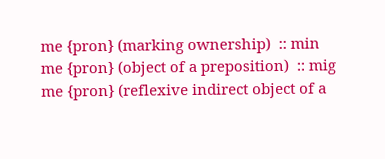me {pron} (marking ownership)  :: min
me {pron} (object of a preposition)  :: mig
me {pron} (reflexive indirect object of a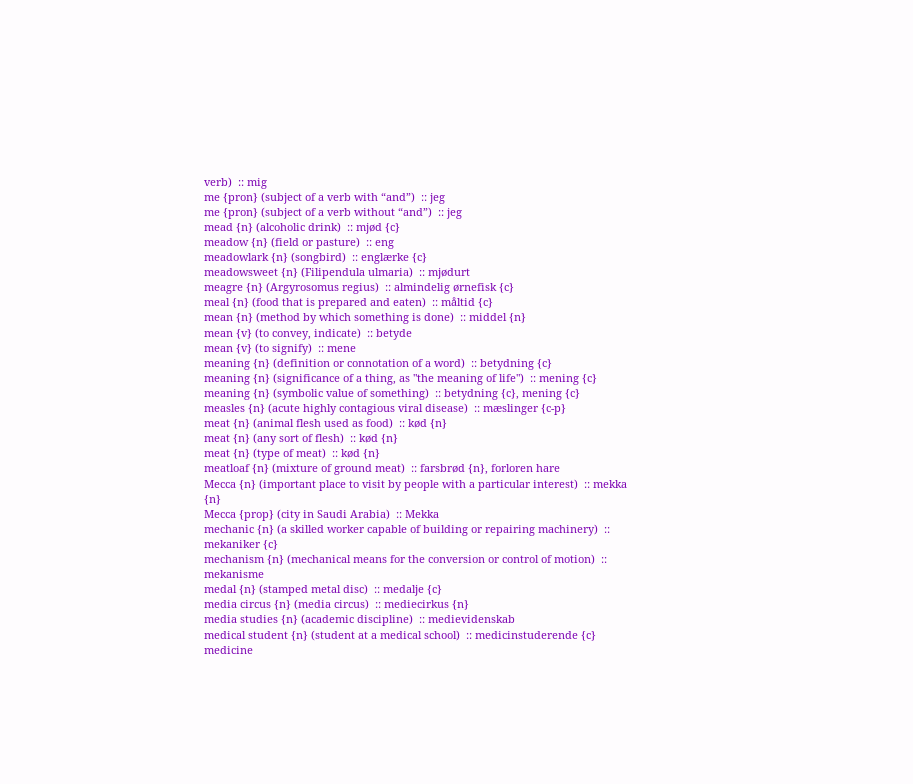verb)  :: mig
me {pron} (subject of a verb with “and”)  :: jeg
me {pron} (subject of a verb without “and”)  :: jeg
mead {n} (alcoholic drink)  :: mjød {c}
meadow {n} (field or pasture)  :: eng
meadowlark {n} (songbird)  :: englærke {c}
meadowsweet {n} (Filipendula ulmaria)  :: mjødurt
meagre {n} (Argyrosomus regius)  :: almindelig ørnefisk {c}
meal {n} (food that is prepared and eaten)  :: måltid {c}
mean {n} (method by which something is done)  :: middel {n}
mean {v} (to convey, indicate)  :: betyde
mean {v} (to signify)  :: mene
meaning {n} (definition or connotation of a word)  :: betydning {c}
meaning {n} (significance of a thing, as "the meaning of life")  :: mening {c}
meaning {n} (symbolic value of something)  :: betydning {c}, mening {c}
measles {n} (acute highly contagious viral disease)  :: mæslinger {c-p}
meat {n} (animal flesh used as food)  :: kød {n}
meat {n} (any sort of flesh)  :: kød {n}
meat {n} (type of meat)  :: kød {n}
meatloaf {n} (mixture of ground meat)  :: farsbrød {n}, forloren hare
Mecca {n} (important place to visit by people with a particular interest)  :: mekka {n}
Mecca {prop} (city in Saudi Arabia)  :: Mekka
mechanic {n} (a skilled worker capable of building or repairing machinery)  :: mekaniker {c}
mechanism {n} (mechanical means for the conversion or control of motion)  :: mekanisme
medal {n} (stamped metal disc)  :: medalje {c}
media circus {n} (media circus)  :: mediecirkus {n}
media studies {n} (academic discipline)  :: medievidenskab
medical student {n} (student at a medical school)  :: medicinstuderende {c}
medicine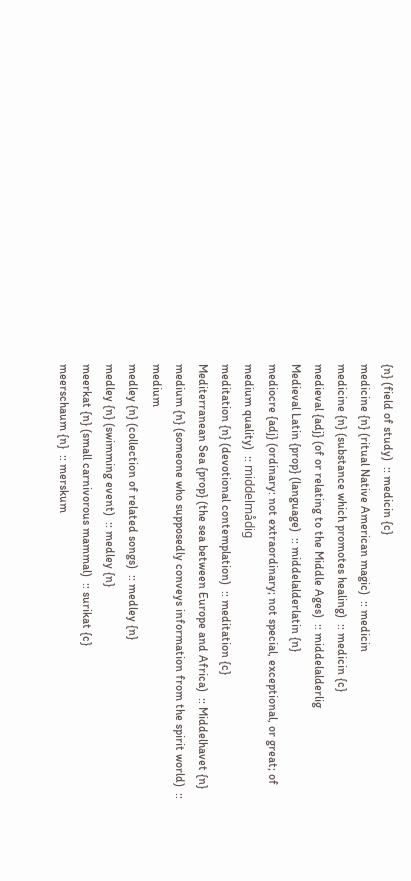{n} (field of study)  :: medicin {c}
medicine {n} (ritual Native American magic)  :: medicin
medicine {n} (substance which promotes healing)  :: medicin {c}
medieval {adj} (of or relating to the Middle Ages)  :: middelalderlig
Medieval Latin {prop} (language)  :: middelalderlatin {n}
mediocre {adj} (ordinary: not extraordinary; not special, exceptional, or great; of medium quality)  :: middelmådig
meditation {n} (devotional contemplation)  :: meditation {c}
Mediterranean Sea {prop} (the sea between Europe and Africa)  :: Middelhavet {n}
medium {n} (someone who supposedly conveys information from the spirit world)  :: medium
medley {n} (collection of related songs)  :: medley {n}
medley {n} (swimming event)  :: medley {n}
meerkat {n} (small carnivorous mammal)  :: surikat {c}
meerschaum {n}  :: merskum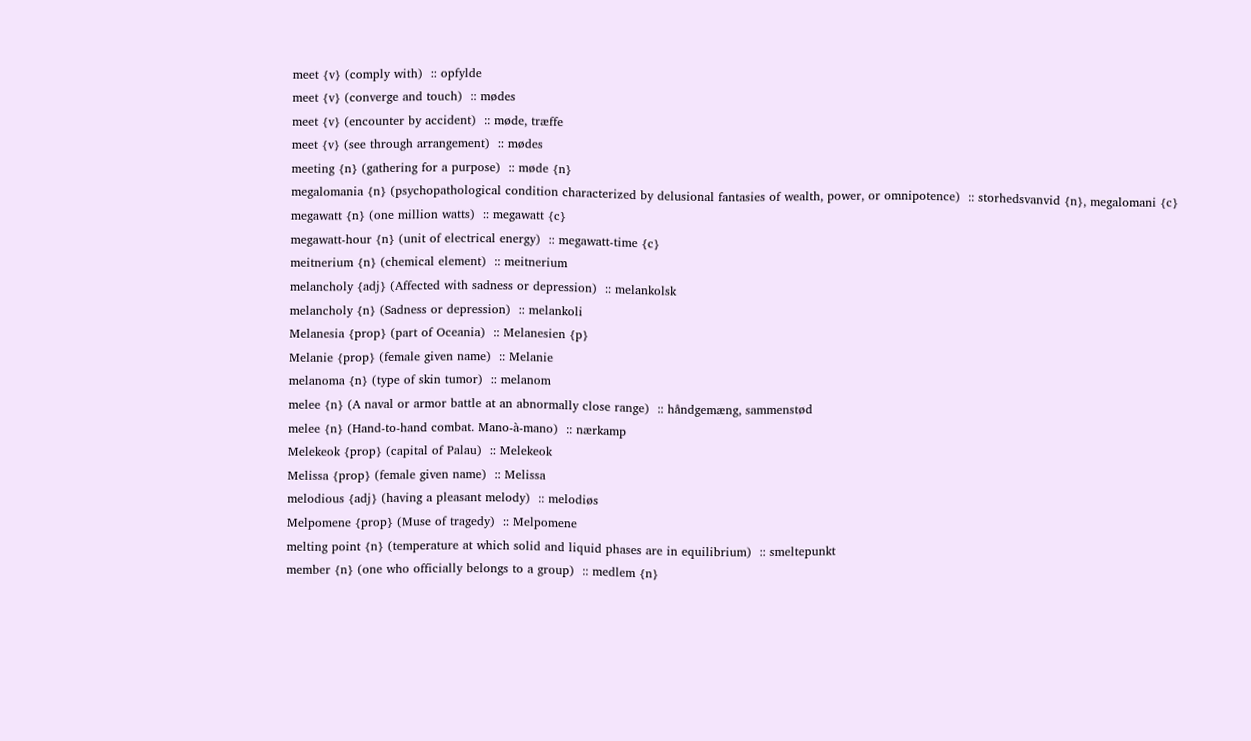meet {v} (comply with)  :: opfylde
meet {v} (converge and touch)  :: mødes
meet {v} (encounter by accident)  :: møde, træffe
meet {v} (see through arrangement)  :: mødes
meeting {n} (gathering for a purpose)  :: møde {n}
megalomania {n} (psychopathological condition characterized by delusional fantasies of wealth, power, or omnipotence)  :: storhedsvanvid {n}, megalomani {c}
megawatt {n} (one million watts)  :: megawatt {c}
megawatt-hour {n} (unit of electrical energy)  :: megawatt-time {c}
meitnerium {n} (chemical element)  :: meitnerium
melancholy {adj} (Affected with sadness or depression)  :: melankolsk
melancholy {n} (Sadness or depression)  :: melankoli
Melanesia {prop} (part of Oceania)  :: Melanesien {p}
Melanie {prop} (female given name)  :: Melanie
melanoma {n} (type of skin tumor)  :: melanom
melee {n} (A naval or armor battle at an abnormally close range)  :: håndgemæng, sammenstød
melee {n} (Hand-to-hand combat. Mano-à-mano)  :: nærkamp
Melekeok {prop} (capital of Palau)  :: Melekeok
Melissa {prop} (female given name)  :: Melissa
melodious {adj} (having a pleasant melody)  :: melodiøs
Melpomene {prop} (Muse of tragedy)  :: Melpomene
melting point {n} (temperature at which solid and liquid phases are in equilibrium)  :: smeltepunkt
member {n} (one who officially belongs to a group)  :: medlem {n}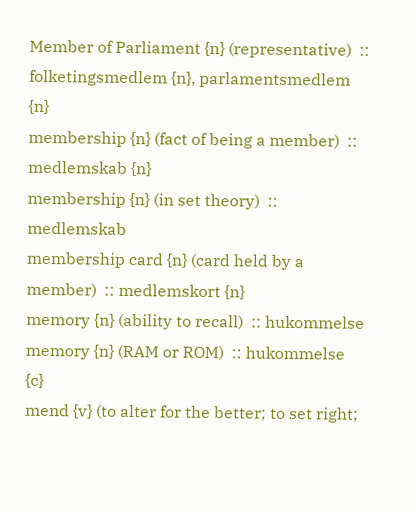Member of Parliament {n} (representative)  :: folketingsmedlem {n}, parlamentsmedlem {n}
membership {n} (fact of being a member)  :: medlemskab {n}
membership {n} (in set theory)  :: medlemskab
membership card {n} (card held by a member)  :: medlemskort {n}
memory {n} (ability to recall)  :: hukommelse
memory {n} (RAM or ROM)  :: hukommelse {c}
mend {v} (to alter for the better; to set right;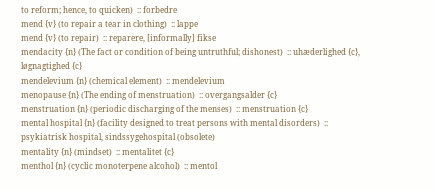to reform; hence, to quicken)  :: forbedre
mend {v} (to repair a tear in clothing)  :: lappe
mend {v} (to repair)  :: reparere, [informally] fikse
mendacity {n} (The fact or condition of being untruthful; dishonest)  :: uhæderlighed {c}, løgnagtighed {c}
mendelevium {n} (chemical element)  :: mendelevium
menopause {n} (The ending of menstruation)  :: overgangsalder {c}
menstruation {n} (periodic discharging of the menses)  :: menstruation {c}
mental hospital {n} (facility designed to treat persons with mental disorders)  :: psykiatrisk hospital, sindssygehospital (obsolete)
mentality {n} (mindset)  :: mentalitet {c}
menthol {n} (cyclic monoterpene alcohol)  :: mentol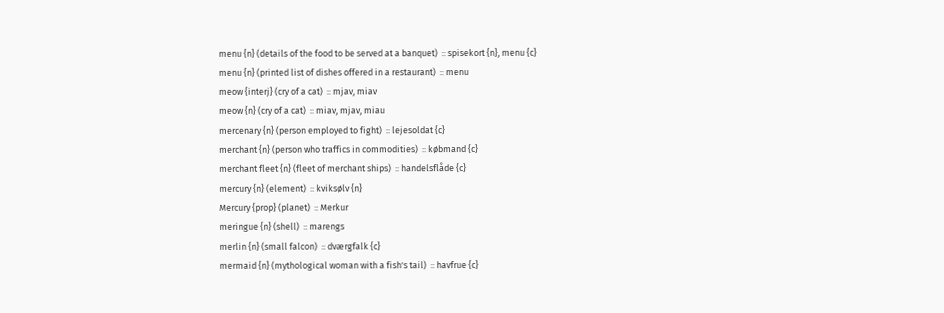menu {n} (details of the food to be served at a banquet)  :: spisekort {n}, menu {c}
menu {n} (printed list of dishes offered in a restaurant)  :: menu
meow {interj} (cry of a cat)  :: mjav, miav
meow {n} (cry of a cat)  :: miav, mjav, miau
mercenary {n} (person employed to fight)  :: lejesoldat {c}
merchant {n} (person who traffics in commodities)  :: købmand {c}
merchant fleet {n} (fleet of merchant ships)  :: handelsflåde {c}
mercury {n} (element)  :: kviksølv {n}
Mercury {prop} (planet)  :: Merkur
meringue {n} (shell)  :: marengs
merlin {n} (small falcon)  :: dværgfalk {c}
mermaid {n} (mythological woman with a fish's tail)  :: havfrue {c}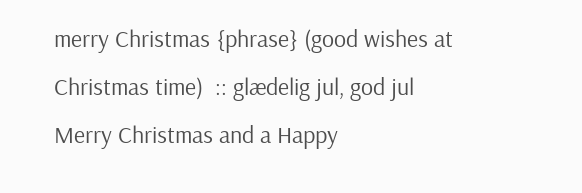merry Christmas {phrase} (good wishes at Christmas time)  :: glædelig jul, god jul
Merry Christmas and a Happy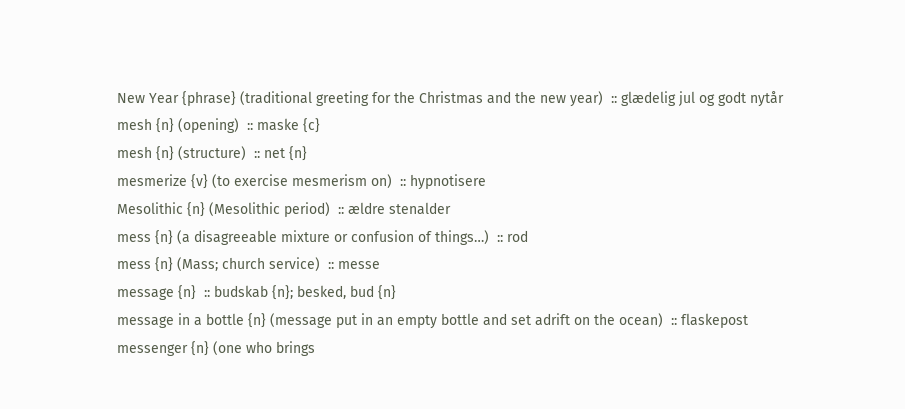New Year {phrase} (traditional greeting for the Christmas and the new year)  :: glædelig jul og godt nytår
mesh {n} (opening)  :: maske {c}
mesh {n} (structure)  :: net {n}
mesmerize {v} (to exercise mesmerism on)  :: hypnotisere
Mesolithic {n} (Mesolithic period)  :: ældre stenalder
mess {n} (a disagreeable mixture or confusion of things…)  :: rod
mess {n} (Mass; church service)  :: messe
message {n}  :: budskab {n}; besked, bud {n}
message in a bottle {n} (message put in an empty bottle and set adrift on the ocean)  :: flaskepost
messenger {n} (one who brings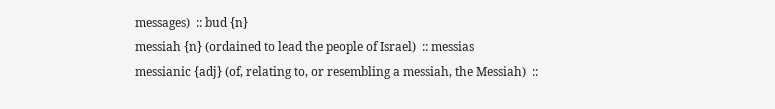messages)  :: bud {n}
messiah {n} (ordained to lead the people of Israel)  :: messias
messianic {adj} (of, relating to, or resembling a messiah, the Messiah)  ::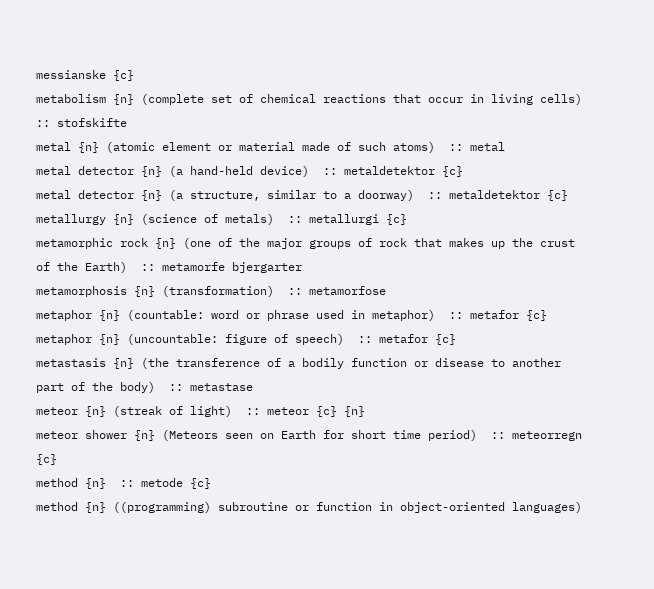messianske {c}
metabolism {n} (complete set of chemical reactions that occur in living cells)  :: stofskifte
metal {n} (atomic element or material made of such atoms)  :: metal
metal detector {n} (a hand-held device)  :: metaldetektor {c}
metal detector {n} (a structure, similar to a doorway)  :: metaldetektor {c}
metallurgy {n} (science of metals)  :: metallurgi {c}
metamorphic rock {n} (one of the major groups of rock that makes up the crust of the Earth)  :: metamorfe bjergarter
metamorphosis {n} (transformation)  :: metamorfose
metaphor {n} (countable: word or phrase used in metaphor)  :: metafor {c}
metaphor {n} (uncountable: figure of speech)  :: metafor {c}
metastasis {n} (the transference of a bodily function or disease to another part of the body)  :: metastase
meteor {n} (streak of light)  :: meteor {c} {n}
meteor shower {n} (Meteors seen on Earth for short time period)  :: meteorregn {c}
method {n}  :: metode {c}
method {n} ((programming) subroutine or function in object-oriented languages)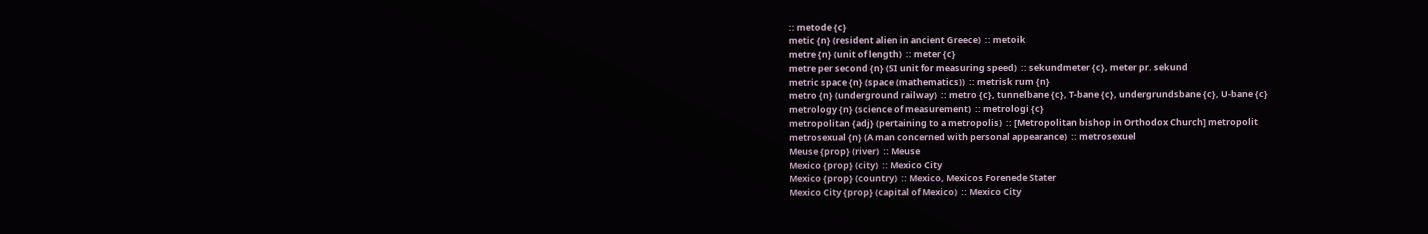:: metode {c}
metic {n} (resident alien in ancient Greece)  :: metoik
metre {n} (unit of length)  :: meter {c}
metre per second {n} (SI unit for measuring speed)  :: sekundmeter {c}, meter pr. sekund
metric space {n} (space (mathematics))  :: metrisk rum {n}
metro {n} (underground railway)  :: metro {c}, tunnelbane {c}, T-bane {c}, undergrundsbane {c}, U-bane {c}
metrology {n} (science of measurement)  :: metrologi {c}
metropolitan {adj} (pertaining to a metropolis)  :: [Metropolitan bishop in Orthodox Church] metropolit
metrosexual {n} (A man concerned with personal appearance)  :: metrosexuel
Meuse {prop} (river)  :: Meuse
Mexico {prop} (city)  :: Mexico City
Mexico {prop} (country)  :: Mexico, Mexicos Forenede Stater
Mexico City {prop} (capital of Mexico)  :: Mexico City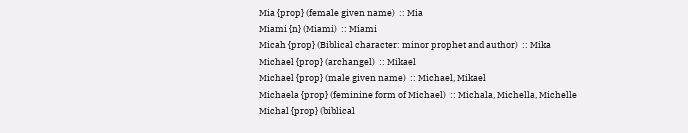Mia {prop} (female given name)  :: Mia
Miami {n} (Miami)  :: Miami
Micah {prop} (Biblical character: minor prophet and author)  :: Mika
Michael {prop} (archangel)  :: Mikael
Michael {prop} (male given name)  :: Michael, Mikael
Michaela {prop} (feminine form of Michael)  :: Michala, Michella, Michelle
Michal {prop} (biblical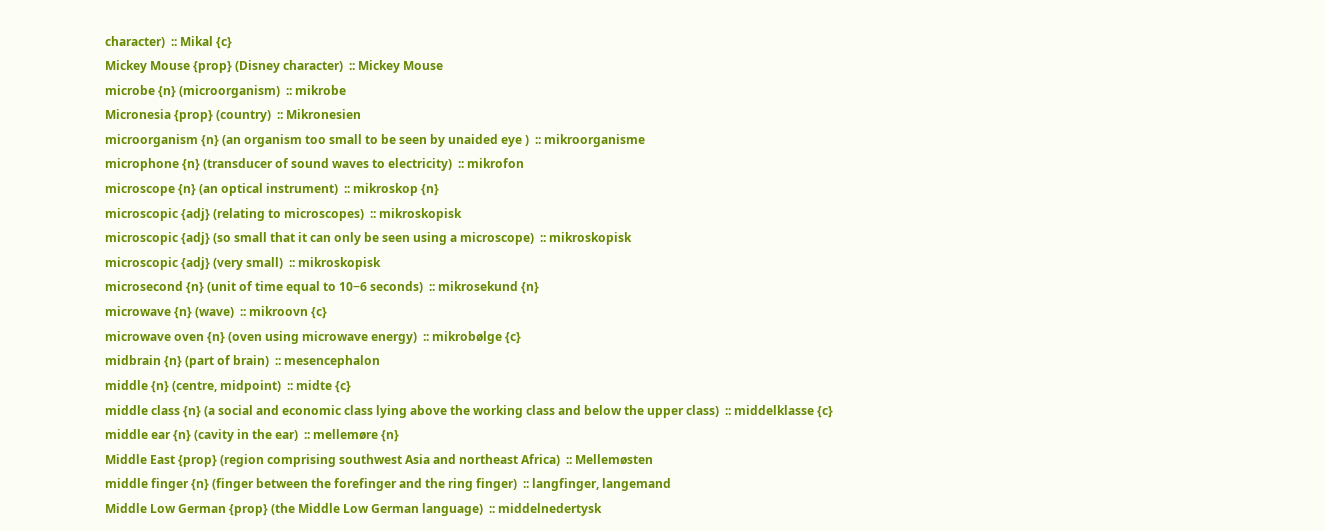character)  :: Mikal {c}
Mickey Mouse {prop} (Disney character)  :: Mickey Mouse
microbe {n} (microorganism)  :: mikrobe
Micronesia {prop} (country)  :: Mikronesien
microorganism {n} (an organism too small to be seen by unaided eye )  :: mikroorganisme
microphone {n} (transducer of sound waves to electricity)  :: mikrofon
microscope {n} (an optical instrument)  :: mikroskop {n}
microscopic {adj} (relating to microscopes)  :: mikroskopisk
microscopic {adj} (so small that it can only be seen using a microscope)  :: mikroskopisk
microscopic {adj} (very small)  :: mikroskopisk
microsecond {n} (unit of time equal to 10−6 seconds)  :: mikrosekund {n}
microwave {n} (wave)  :: mikroovn {c}
microwave oven {n} (oven using microwave energy)  :: mikrobølge {c}
midbrain {n} (part of brain)  :: mesencephalon
middle {n} (centre, midpoint)  :: midte {c}
middle class {n} (a social and economic class lying above the working class and below the upper class)  :: middelklasse {c}
middle ear {n} (cavity in the ear)  :: mellemøre {n}
Middle East {prop} (region comprising southwest Asia and northeast Africa)  :: Mellemøsten
middle finger {n} (finger between the forefinger and the ring finger)  :: langfinger, langemand
Middle Low German {prop} (the Middle Low German language)  :: middelnedertysk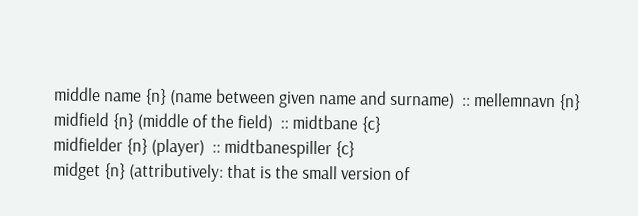middle name {n} (name between given name and surname)  :: mellemnavn {n}
midfield {n} (middle of the field)  :: midtbane {c}
midfielder {n} (player)  :: midtbanespiller {c}
midget {n} (attributively: that is the small version of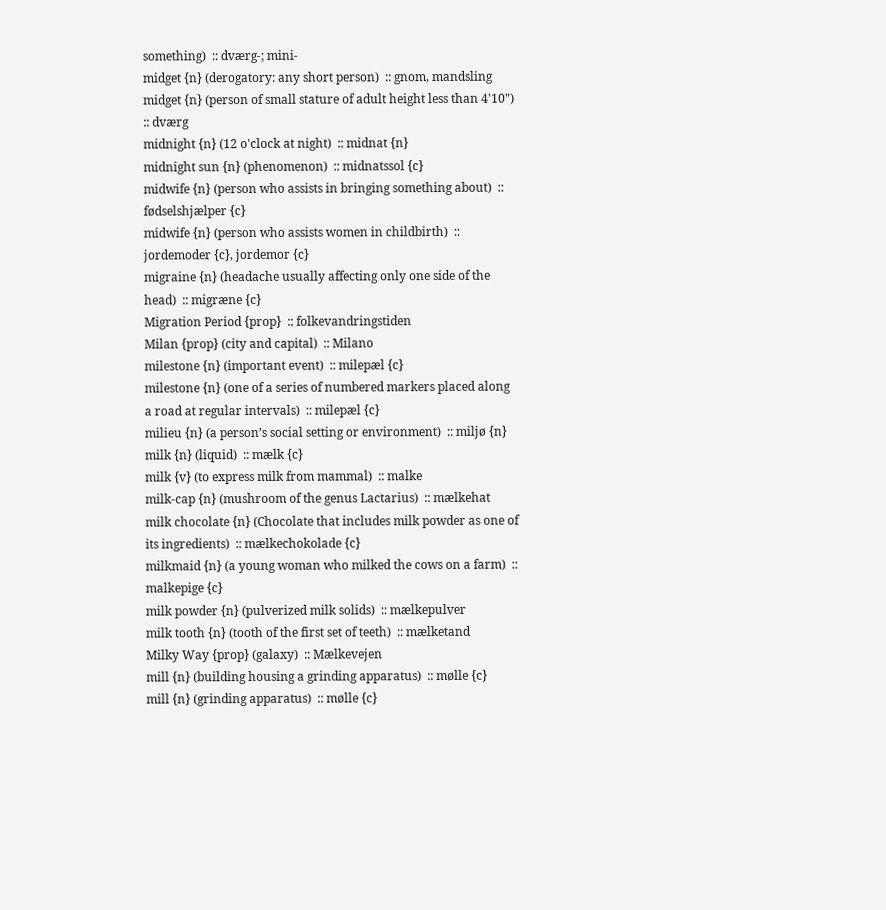something)  :: dværg-; mini-
midget {n} (derogatory: any short person)  :: gnom, mandsling
midget {n} (person of small stature of adult height less than 4'10")  :: dværg
midnight {n} (12 o'clock at night)  :: midnat {n}
midnight sun {n} (phenomenon)  :: midnatssol {c}
midwife {n} (person who assists in bringing something about)  :: fødselshjælper {c}
midwife {n} (person who assists women in childbirth)  :: jordemoder {c}, jordemor {c}
migraine {n} (headache usually affecting only one side of the head)  :: migræne {c}
Migration Period {prop}  :: folkevandringstiden
Milan {prop} (city and capital)  :: Milano
milestone {n} (important event)  :: milepæl {c}
milestone {n} (one of a series of numbered markers placed along a road at regular intervals)  :: milepæl {c}
milieu {n} (a person’s social setting or environment)  :: miljø {n}
milk {n} (liquid)  :: mælk {c}
milk {v} (to express milk from mammal)  :: malke
milk-cap {n} (mushroom of the genus Lactarius)  :: mælkehat
milk chocolate {n} (Chocolate that includes milk powder as one of its ingredients)  :: mælkechokolade {c}
milkmaid {n} (a young woman who milked the cows on a farm)  :: malkepige {c}
milk powder {n} (pulverized milk solids)  :: mælkepulver
milk tooth {n} (tooth of the first set of teeth)  :: mælketand
Milky Way {prop} (galaxy)  :: Mælkevejen
mill {n} (building housing a grinding apparatus)  :: mølle {c}
mill {n} (grinding apparatus)  :: mølle {c}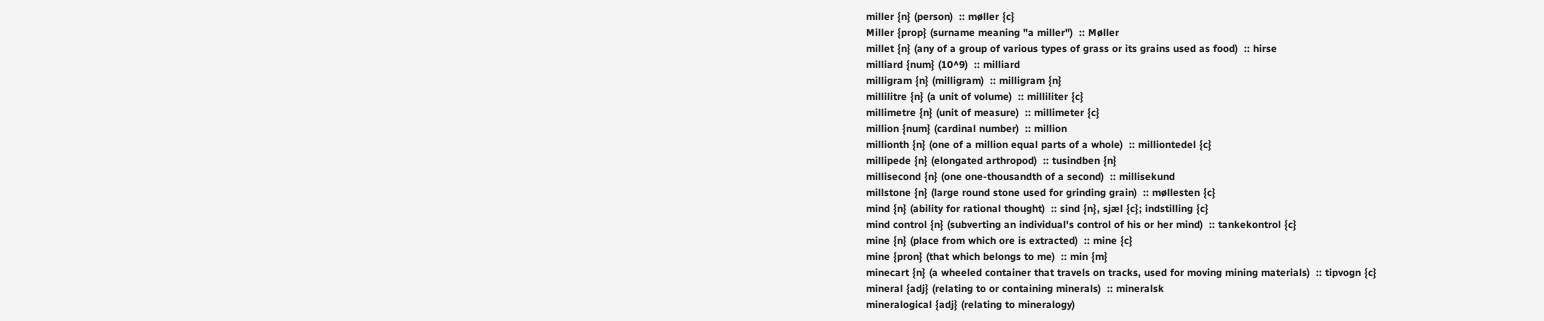miller {n} (person)  :: møller {c}
Miller {prop} (surname meaning "a miller")  :: Møller
millet {n} (any of a group of various types of grass or its grains used as food)  :: hirse
milliard {num} (10^9)  :: milliard
milligram {n} (milligram)  :: milligram {n}
millilitre {n} (a unit of volume)  :: milliliter {c}
millimetre {n} (unit of measure)  :: millimeter {c}
million {num} (cardinal number)  :: million
millionth {n} (one of a million equal parts of a whole)  :: milliontedel {c}
millipede {n} (elongated arthropod)  :: tusindben {n}
millisecond {n} (one one-thousandth of a second)  :: millisekund
millstone {n} (large round stone used for grinding grain)  :: møllesten {c}
mind {n} (ability for rational thought)  :: sind {n}, sjæl {c}; indstilling {c}
mind control {n} (subverting an individual's control of his or her mind)  :: tankekontrol {c}
mine {n} (place from which ore is extracted)  :: mine {c}
mine {pron} (that which belongs to me)  :: min {m}
minecart {n} (a wheeled container that travels on tracks, used for moving mining materials)  :: tipvogn {c}
mineral {adj} (relating to or containing minerals)  :: mineralsk
mineralogical {adj} (relating to mineralogy)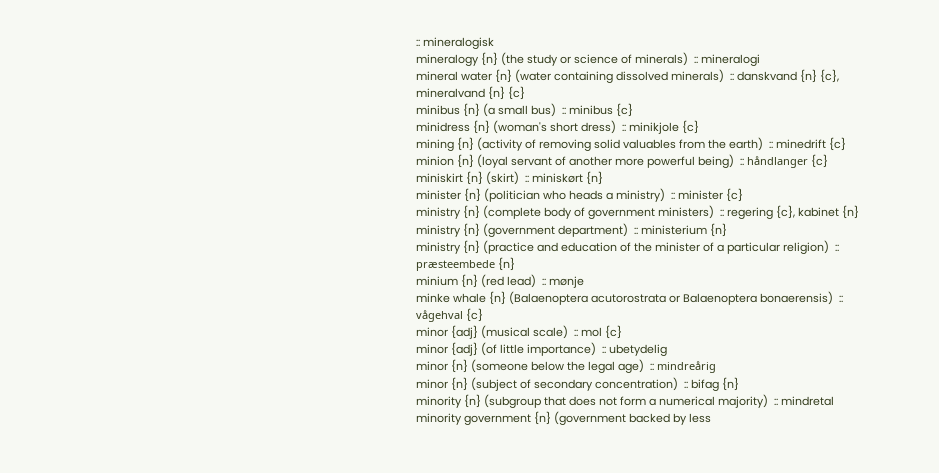:: mineralogisk
mineralogy {n} (the study or science of minerals)  :: mineralogi
mineral water {n} (water containing dissolved minerals)  :: danskvand {n} {c}, mineralvand {n} {c}
minibus {n} (a small bus)  :: minibus {c}
minidress {n} (woman's short dress)  :: minikjole {c}
mining {n} (activity of removing solid valuables from the earth)  :: minedrift {c}
minion {n} (loyal servant of another more powerful being)  :: håndlanger {c}
miniskirt {n} (skirt)  :: miniskørt {n}
minister {n} (politician who heads a ministry)  :: minister {c}
ministry {n} (complete body of government ministers)  :: regering {c}, kabinet {n}
ministry {n} (government department)  :: ministerium {n}
ministry {n} (practice and education of the minister of a particular religion)  :: præsteembede {n}
minium {n} (red lead)  :: mønje
minke whale {n} (Balaenoptera acutorostrata or Balaenoptera bonaerensis)  :: vågehval {c}
minor {adj} (musical scale)  :: mol {c}
minor {adj} (of little importance)  :: ubetydelig
minor {n} (someone below the legal age)  :: mindreårig
minor {n} (subject of secondary concentration)  :: bifag {n}
minority {n} (subgroup that does not form a numerical majority)  :: mindretal
minority government {n} (government backed by less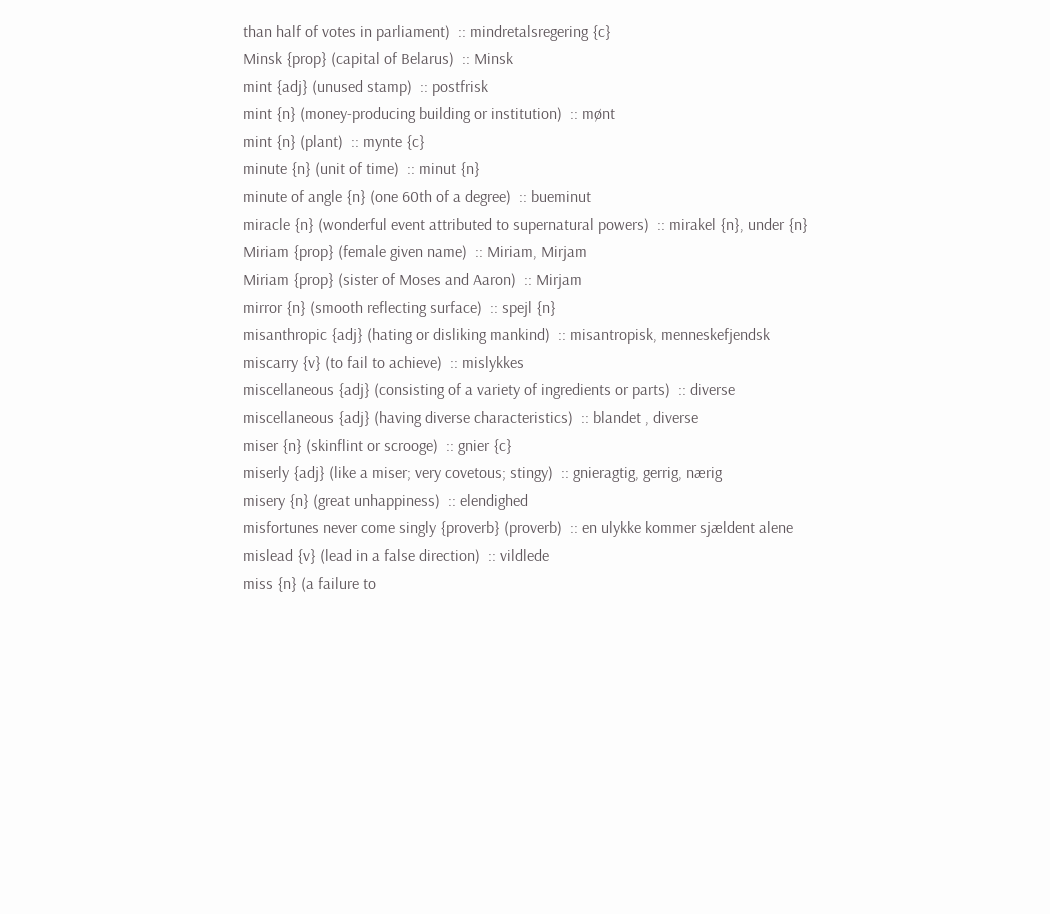than half of votes in parliament)  :: mindretalsregering {c}
Minsk {prop} (capital of Belarus)  :: Minsk
mint {adj} (unused stamp)  :: postfrisk
mint {n} (money-producing building or institution)  :: mønt
mint {n} (plant)  :: mynte {c}
minute {n} (unit of time)  :: minut {n}
minute of angle {n} (one 60th of a degree)  :: bueminut
miracle {n} (wonderful event attributed to supernatural powers)  :: mirakel {n}, under {n}
Miriam {prop} (female given name)  :: Miriam, Mirjam
Miriam {prop} (sister of Moses and Aaron)  :: Mirjam
mirror {n} (smooth reflecting surface)  :: spejl {n}
misanthropic {adj} (hating or disliking mankind)  :: misantropisk, menneskefjendsk
miscarry {v} (to fail to achieve)  :: mislykkes
miscellaneous {adj} (consisting of a variety of ingredients or parts)  :: diverse
miscellaneous {adj} (having diverse characteristics)  :: blandet , diverse
miser {n} (skinflint or scrooge)  :: gnier {c}
miserly {adj} (like a miser; very covetous; stingy)  :: gnieragtig, gerrig, nærig
misery {n} (great unhappiness)  :: elendighed
misfortunes never come singly {proverb} (proverb)  :: en ulykke kommer sjældent alene
mislead {v} (lead in a false direction)  :: vildlede
miss {n} (a failure to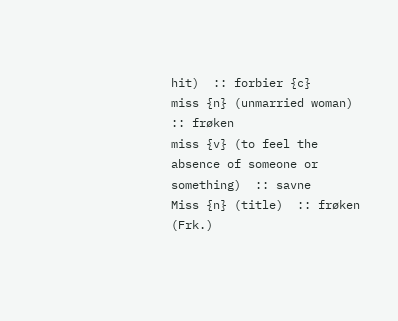hit)  :: forbier {c}
miss {n} (unmarried woman)  :: frøken
miss {v} (to feel the absence of someone or something)  :: savne
Miss {n} (title)  :: frøken (Frk.)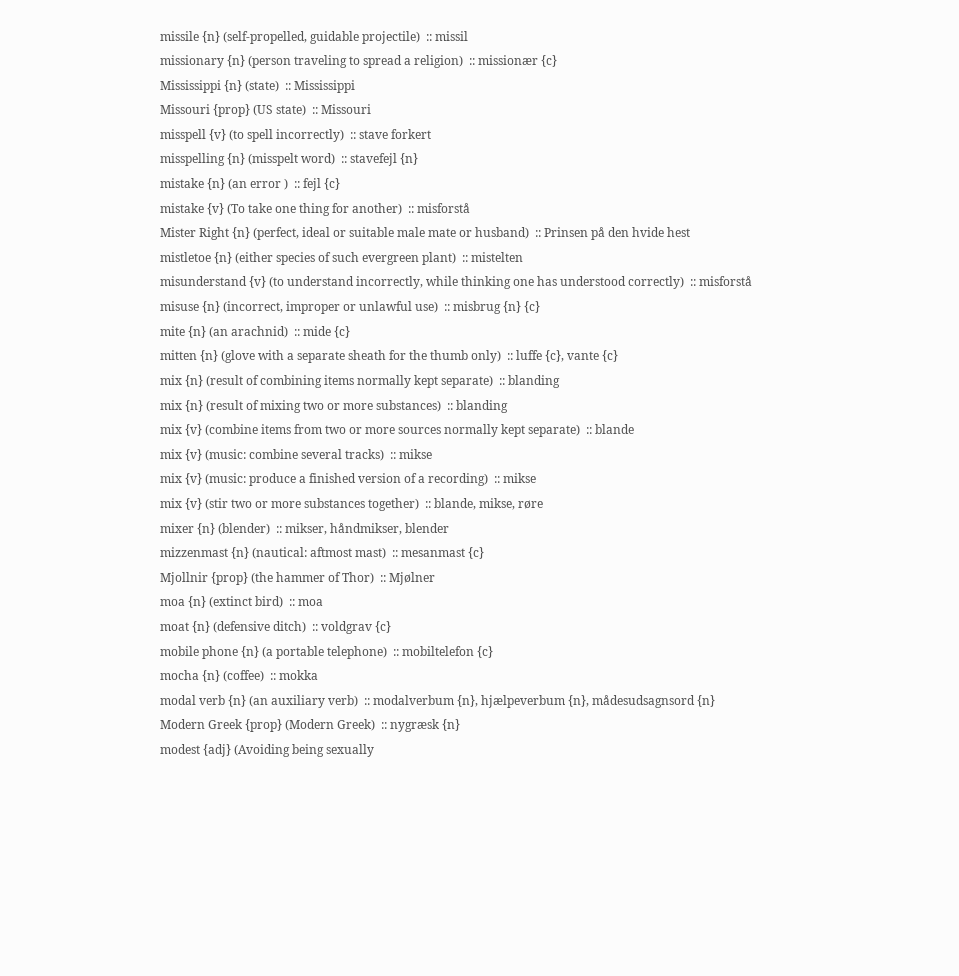missile {n} (self-propelled, guidable projectile)  :: missil
missionary {n} (person traveling to spread a religion)  :: missionær {c}
Mississippi {n} (state)  :: Mississippi
Missouri {prop} (US state)  :: Missouri
misspell {v} (to spell incorrectly)  :: stave forkert
misspelling {n} (misspelt word)  :: stavefejl {n}
mistake {n} (an error )  :: fejl {c}
mistake {v} (To take one thing for another)  :: misforstå
Mister Right {n} (perfect, ideal or suitable male mate or husband)  :: Prinsen på den hvide hest
mistletoe {n} (either species of such evergreen plant)  :: mistelten
misunderstand {v} (to understand incorrectly, while thinking one has understood correctly)  :: misforstå
misuse {n} (incorrect, improper or unlawful use)  :: misbrug {n} {c}
mite {n} (an arachnid)  :: mide {c}
mitten {n} (glove with a separate sheath for the thumb only)  :: luffe {c}, vante {c}
mix {n} (result of combining items normally kept separate)  :: blanding
mix {n} (result of mixing two or more substances)  :: blanding
mix {v} (combine items from two or more sources normally kept separate)  :: blande
mix {v} (music: combine several tracks)  :: mikse
mix {v} (music: produce a finished version of a recording)  :: mikse
mix {v} (stir two or more substances together)  :: blande, mikse, røre
mixer {n} (blender)  :: mikser, håndmikser, blender
mizzenmast {n} (nautical: aftmost mast)  :: mesanmast {c}
Mjollnir {prop} (the hammer of Thor)  :: Mjølner
moa {n} (extinct bird)  :: moa
moat {n} (defensive ditch)  :: voldgrav {c}
mobile phone {n} (a portable telephone)  :: mobiltelefon {c}
mocha {n} (coffee)  :: mokka
modal verb {n} (an auxiliary verb)  :: modalverbum {n}, hjælpeverbum {n}, mådesudsagnsord {n}
Modern Greek {prop} (Modern Greek)  :: nygræsk {n}
modest {adj} (Avoiding being sexually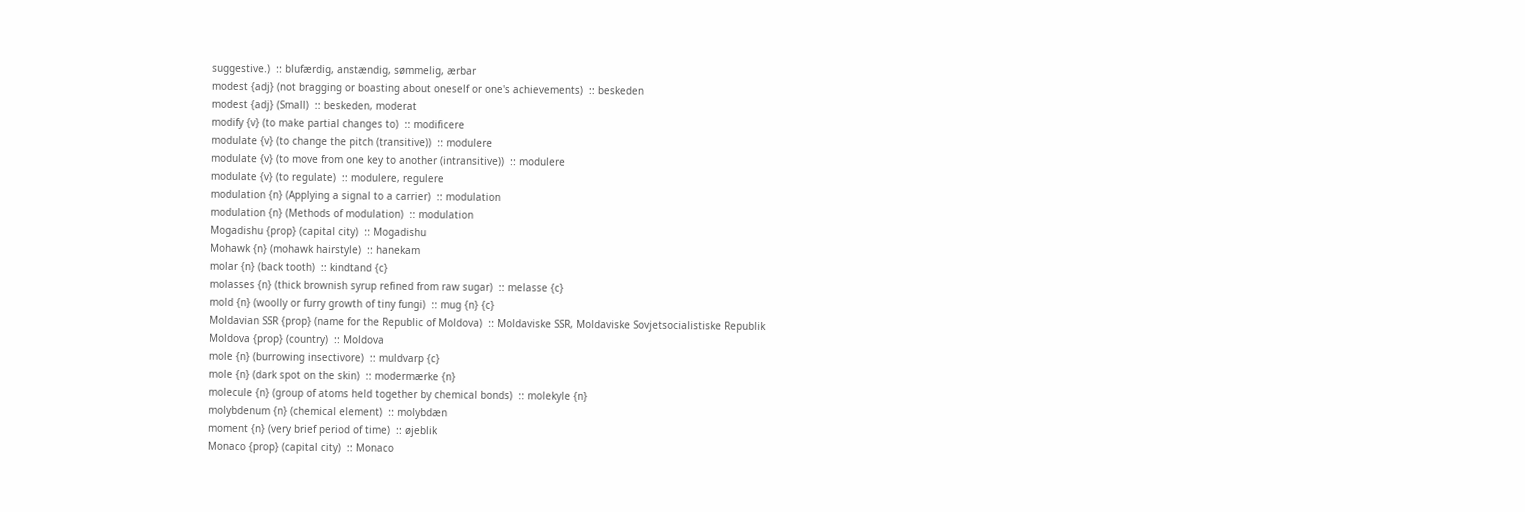suggestive.)  :: blufærdig, anstændig, sømmelig, ærbar
modest {adj} (not bragging or boasting about oneself or one's achievements)  :: beskeden
modest {adj} (Small)  :: beskeden, moderat
modify {v} (to make partial changes to)  :: modificere
modulate {v} (to change the pitch (transitive))  :: modulere
modulate {v} (to move from one key to another (intransitive))  :: modulere
modulate {v} (to regulate)  :: modulere, regulere
modulation {n} (Applying a signal to a carrier)  :: modulation
modulation {n} (Methods of modulation)  :: modulation
Mogadishu {prop} (capital city)  :: Mogadishu
Mohawk {n} (mohawk hairstyle)  :: hanekam
molar {n} (back tooth)  :: kindtand {c}
molasses {n} (thick brownish syrup refined from raw sugar)  :: melasse {c}
mold {n} (woolly or furry growth of tiny fungi)  :: mug {n} {c}
Moldavian SSR {prop} (name for the Republic of Moldova)  :: Moldaviske SSR, Moldaviske Sovjetsocialistiske Republik
Moldova {prop} (country)  :: Moldova
mole {n} (burrowing insectivore)  :: muldvarp {c}
mole {n} (dark spot on the skin)  :: modermærke {n}
molecule {n} (group of atoms held together by chemical bonds)  :: molekyle {n}
molybdenum {n} (chemical element)  :: molybdæn
moment {n} (very brief period of time)  :: øjeblik
Monaco {prop} (capital city)  :: Monaco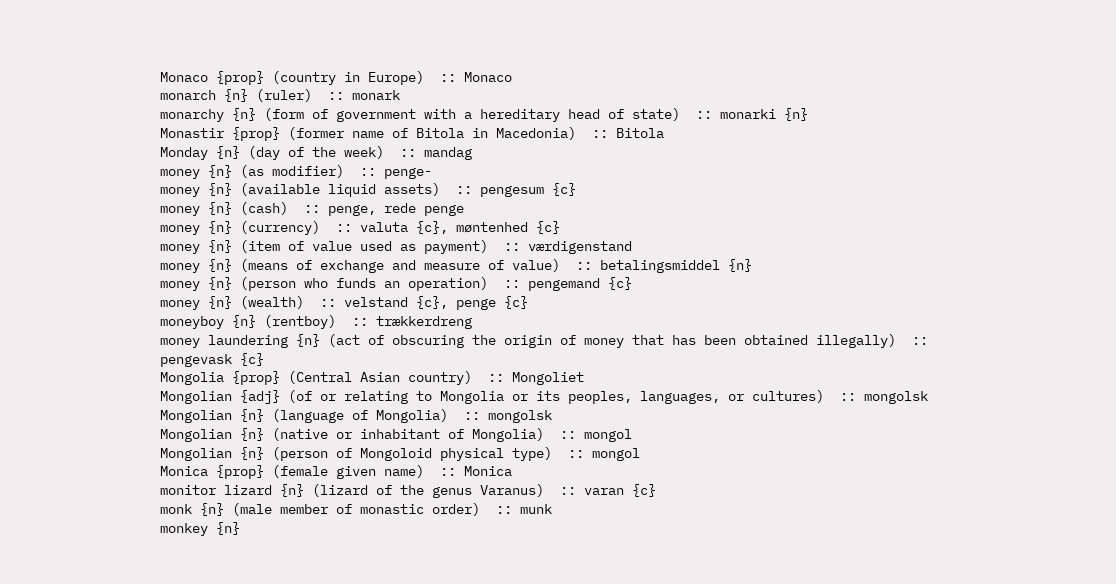Monaco {prop} (country in Europe)  :: Monaco
monarch {n} (ruler)  :: monark
monarchy {n} (form of government with a hereditary head of state)  :: monarki {n}
Monastir {prop} (former name of Bitola in Macedonia)  :: Bitola
Monday {n} (day of the week)  :: mandag
money {n} (as modifier)  :: penge-
money {n} (available liquid assets)  :: pengesum {c}
money {n} (cash)  :: penge, rede penge
money {n} (currency)  :: valuta {c}, møntenhed {c}
money {n} (item of value used as payment)  :: værdigenstand
money {n} (means of exchange and measure of value)  :: betalingsmiddel {n}
money {n} (person who funds an operation)  :: pengemand {c}
money {n} (wealth)  :: velstand {c}, penge {c}
moneyboy {n} (rentboy)  :: trækkerdreng
money laundering {n} (act of obscuring the origin of money that has been obtained illegally)  :: pengevask {c}
Mongolia {prop} (Central Asian country)  :: Mongoliet
Mongolian {adj} (of or relating to Mongolia or its peoples, languages, or cultures)  :: mongolsk
Mongolian {n} (language of Mongolia)  :: mongolsk
Mongolian {n} (native or inhabitant of Mongolia)  :: mongol
Mongolian {n} (person of Mongoloid physical type)  :: mongol
Monica {prop} (female given name)  :: Monica
monitor lizard {n} (lizard of the genus Varanus)  :: varan {c}
monk {n} (male member of monastic order)  :: munk
monkey {n}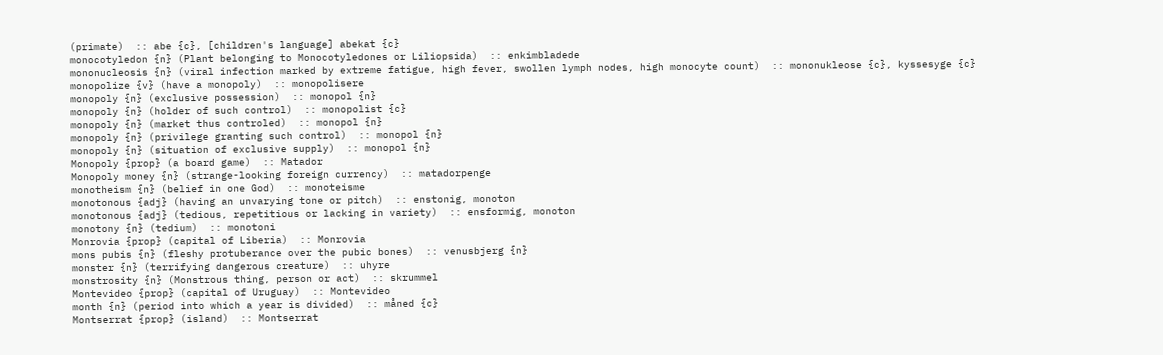(primate)  :: abe {c}, [children's language] abekat {c}
monocotyledon {n} (Plant belonging to Monocotyledones or Liliopsida)  :: enkimbladede
mononucleosis {n} (viral infection marked by extreme fatigue, high fever, swollen lymph nodes, high monocyte count)  :: mononukleose {c}, kyssesyge {c}
monopolize {v} (have a monopoly)  :: monopolisere
monopoly {n} (exclusive possession)  :: monopol {n}
monopoly {n} (holder of such control)  :: monopolist {c}
monopoly {n} (market thus controled)  :: monopol {n}
monopoly {n} (privilege granting such control)  :: monopol {n}
monopoly {n} (situation of exclusive supply)  :: monopol {n}
Monopoly {prop} (a board game)  :: Matador
Monopoly money {n} (strange-looking foreign currency)  :: matadorpenge
monotheism {n} (belief in one God)  :: monoteisme
monotonous {adj} (having an unvarying tone or pitch)  :: enstonig, monoton
monotonous {adj} (tedious, repetitious or lacking in variety)  :: ensformig, monoton
monotony {n} (tedium)  :: monotoni
Monrovia {prop} (capital of Liberia)  :: Monrovia
mons pubis {n} (fleshy protuberance over the pubic bones)  :: venusbjerg {n}
monster {n} (terrifying dangerous creature)  :: uhyre
monstrosity {n} (Monstrous thing, person or act)  :: skrummel
Montevideo {prop} (capital of Uruguay)  :: Montevideo
month {n} (period into which a year is divided)  :: måned {c}
Montserrat {prop} (island)  :: Montserrat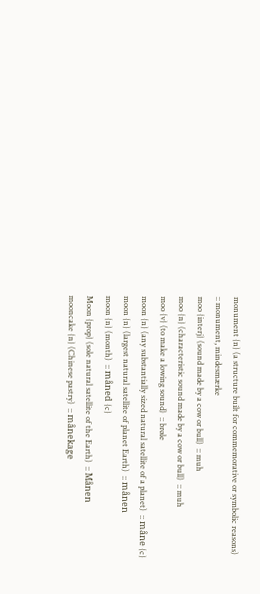monument {n} (a structure built for commemorative or symbolic reasons)  :: monument, mindesmærke
moo {interj} (sound made by a cow or bull)  :: muh
moo {n} (characteristic sound made by a cow or bull)  :: muh
moo {v} (to make a lowing sound)  :: brøle
moon {n} (any substantially sized natural satellite of a planet)  :: måne {c}
moon {n} (largest natural satellite of planet Earth)  :: månen
moon {n} (month)  :: måned {c}
Moon {prop} (sole natural satellite of the Earth)  :: Månen
mooncake {n} (Chinese pastry)  :: månekage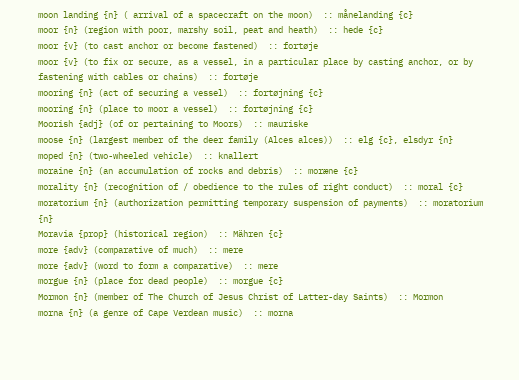moon landing {n} ( arrival of a spacecraft on the moon)  :: månelanding {c}
moor {n} (region with poor, marshy soil, peat and heath)  :: hede {c}
moor {v} (to cast anchor or become fastened)  :: fortøje
moor {v} (to fix or secure, as a vessel, in a particular place by casting anchor, or by fastening with cables or chains)  :: fortøje
mooring {n} (act of securing a vessel)  :: fortøjning {c}
mooring {n} (place to moor a vessel)  :: fortøjning {c}
Moorish {adj} (of or pertaining to Moors)  :: mauriske
moose {n} (largest member of the deer family (Alces alces))  :: elg {c}, elsdyr {n}
moped {n} (two-wheeled vehicle)  :: knallert
moraine {n} (an accumulation of rocks and debris)  :: moræne {c}
morality {n} (recognition of / obedience to the rules of right conduct)  :: moral {c}
moratorium {n} (authorization permitting temporary suspension of payments)  :: moratorium {n}
Moravia {prop} (historical region)  :: Mähren {c}
more {adv} (comparative of much)  :: mere
more {adv} (word to form a comparative)  :: mere
morgue {n} (place for dead people)  :: morgue {c}
Mormon {n} (member of The Church of Jesus Christ of Latter-day Saints)  :: Mormon
morna {n} (a genre of Cape Verdean music)  :: morna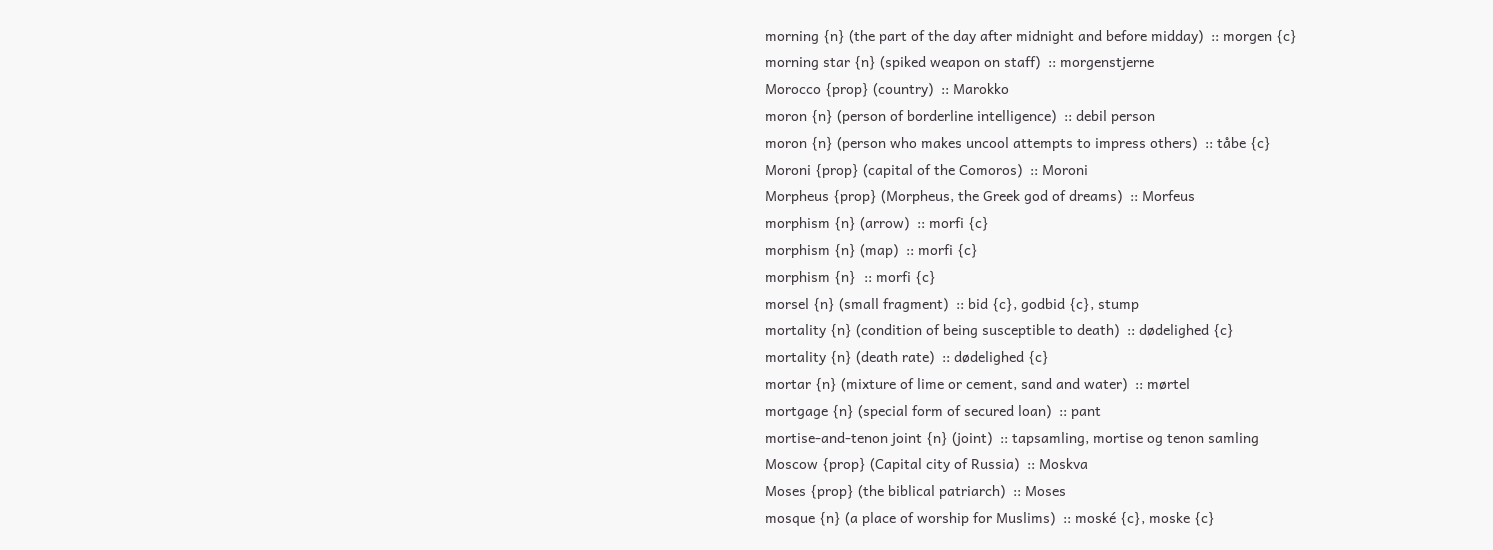morning {n} (the part of the day after midnight and before midday)  :: morgen {c}
morning star {n} (spiked weapon on staff)  :: morgenstjerne
Morocco {prop} (country)  :: Marokko
moron {n} (person of borderline intelligence)  :: debil person
moron {n} (person who makes uncool attempts to impress others)  :: tåbe {c}
Moroni {prop} (capital of the Comoros)  :: Moroni
Morpheus {prop} (Morpheus, the Greek god of dreams)  :: Morfeus
morphism {n} (arrow)  :: morfi {c}
morphism {n} (map)  :: morfi {c}
morphism {n}  :: morfi {c}
morsel {n} (small fragment)  :: bid {c}, godbid {c}, stump
mortality {n} (condition of being susceptible to death)  :: dødelighed {c}
mortality {n} (death rate)  :: dødelighed {c}
mortar {n} (mixture of lime or cement, sand and water)  :: mørtel
mortgage {n} (special form of secured loan)  :: pant
mortise-and-tenon joint {n} (joint)  :: tapsamling, mortise og tenon samling
Moscow {prop} (Capital city of Russia)  :: Moskva
Moses {prop} (the biblical patriarch)  :: Moses
mosque {n} (a place of worship for Muslims)  :: moské {c}, moske {c}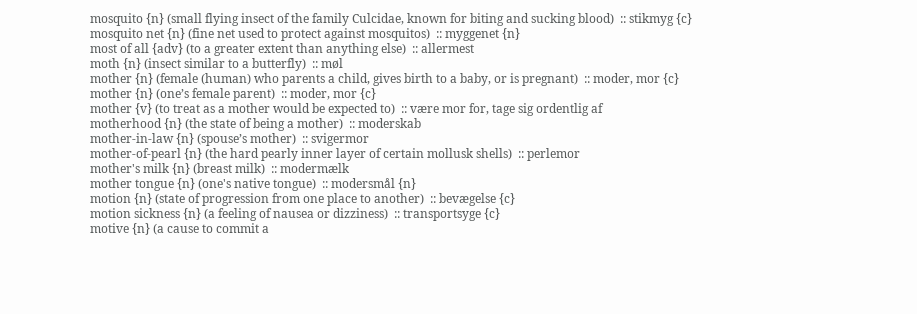mosquito {n} (small flying insect of the family Culcidae, known for biting and sucking blood)  :: stikmyg {c}
mosquito net {n} (fine net used to protect against mosquitos)  :: myggenet {n}
most of all {adv} (to a greater extent than anything else)  :: allermest
moth {n} (insect similar to a butterfly)  :: møl
mother {n} (female (human) who parents a child, gives birth to a baby, or is pregnant)  :: moder, mor {c}
mother {n} (one’s female parent)  :: moder, mor {c}
mother {v} (to treat as a mother would be expected to)  :: være mor for, tage sig ordentlig af
motherhood {n} (the state of being a mother)  :: moderskab
mother-in-law {n} (spouse’s mother)  :: svigermor
mother-of-pearl {n} (the hard pearly inner layer of certain mollusk shells)  :: perlemor
mother's milk {n} (breast milk)  :: modermælk
mother tongue {n} (one's native tongue)  :: modersmål {n}
motion {n} (state of progression from one place to another)  :: bevægelse {c}
motion sickness {n} (a feeling of nausea or dizziness)  :: transportsyge {c}
motive {n} (a cause to commit a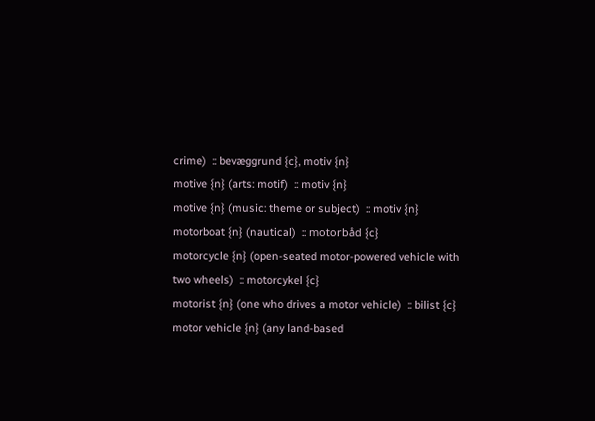crime)  :: bevæggrund {c}, motiv {n}
motive {n} (arts: motif)  :: motiv {n}
motive {n} (music: theme or subject)  :: motiv {n}
motorboat {n} (nautical)  :: motorbåd {c}
motorcycle {n} (open-seated motor-powered vehicle with two wheels)  :: motorcykel {c}
motorist {n} (one who drives a motor vehicle)  :: bilist {c}
motor vehicle {n} (any land-based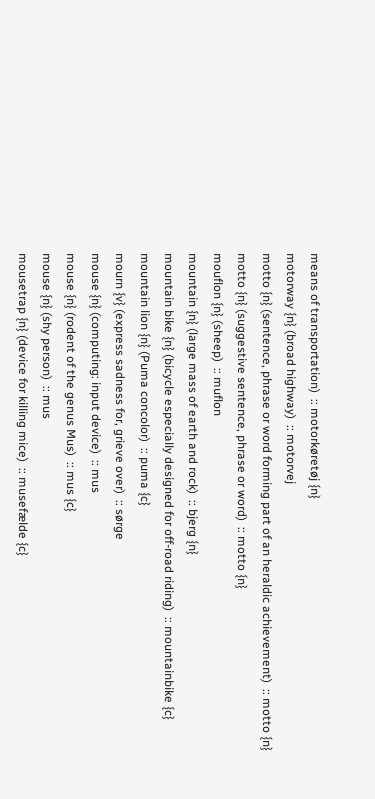means of transportation)  :: motorkøretøj {n}
motorway {n} (broad highway)  :: motorvej
motto {n} (sentence, phrase or word forming part of an heraldic achievement)  :: motto {n}
motto {n} (suggestive sentence, phrase or word)  :: motto {n}
mouflon {n} (sheep)  :: muflon
mountain {n} (large mass of earth and rock)  :: bjerg {n}
mountain bike {n} (bicycle especially designed for off-road riding)  :: mountainbike {c}
mountain lion {n} (Puma concolor)  :: puma {c}
mourn {v} (express sadness for, grieve over)  :: sørge
mouse {n} (computing: input device)  :: mus
mouse {n} (rodent of the genus Mus)  :: mus {c}
mouse {n} (shy person)  :: mus
mousetrap {n} (device for killing mice)  :: musefælde {c}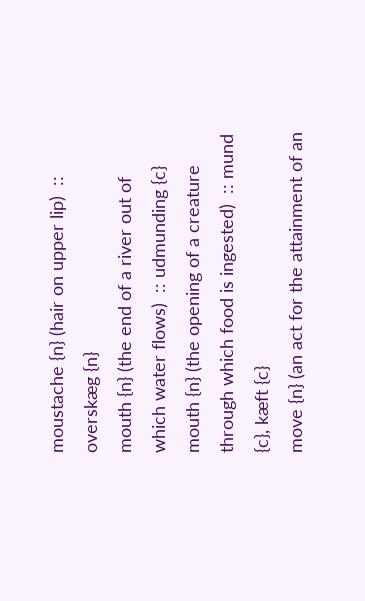moustache {n} (hair on upper lip)  :: overskæg {n}
mouth {n} (the end of a river out of which water flows)  :: udmunding {c}
mouth {n} (the opening of a creature through which food is ingested)  :: mund {c}, kæft {c}
move {n} (an act for the attainment of an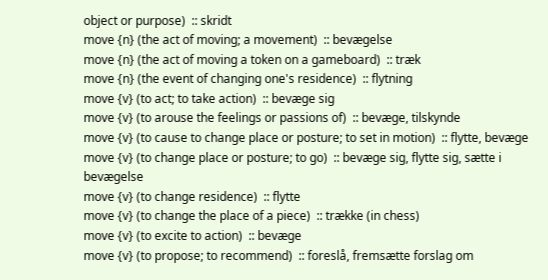object or purpose)  :: skridt
move {n} (the act of moving; a movement)  :: bevægelse
move {n} (the act of moving a token on a gameboard)  :: træk
move {n} (the event of changing one's residence)  :: flytning
move {v} (to act; to take action)  :: bevæge sig
move {v} (to arouse the feelings or passions of)  :: bevæge, tilskynde
move {v} (to cause to change place or posture; to set in motion)  :: flytte, bevæge
move {v} (to change place or posture; to go)  :: bevæge sig, flytte sig, sætte i bevægelse
move {v} (to change residence)  :: flytte
move {v} (to change the place of a piece)  :: trække (in chess)
move {v} (to excite to action)  :: bevæge
move {v} (to propose; to recommend)  :: foreslå, fremsætte forslag om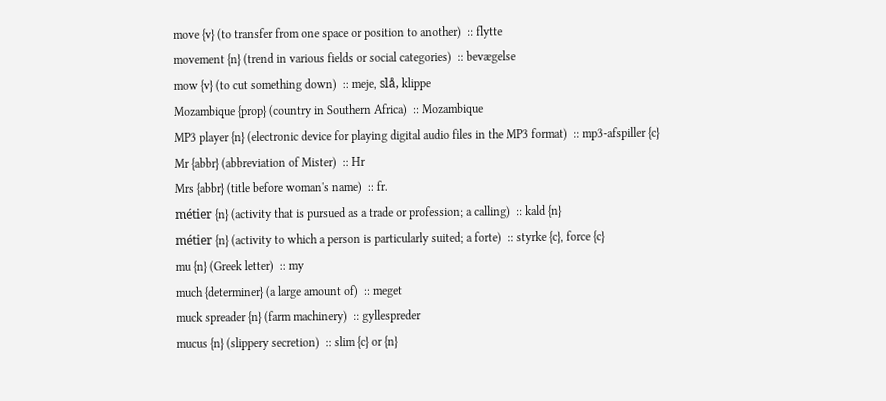move {v} (to transfer from one space or position to another)  :: flytte
movement {n} (trend in various fields or social categories)  :: bevægelse
mow {v} (to cut something down)  :: meje, slå, klippe
Mozambique {prop} (country in Southern Africa)  :: Mozambique
MP3 player {n} (electronic device for playing digital audio files in the MP3 format)  :: mp3-afspiller {c}
Mr {abbr} (abbreviation of Mister)  :: Hr
Mrs {abbr} (title before woman's name)  :: fr.
métier {n} (activity that is pursued as a trade or profession; a calling)  :: kald {n}
métier {n} (activity to which a person is particularly suited; a forte)  :: styrke {c}, force {c}
mu {n} (Greek letter)  :: my
much {determiner} (a large amount of)  :: meget
muck spreader {n} (farm machinery)  :: gyllespreder
mucus {n} (slippery secretion)  :: slim {c} or {n}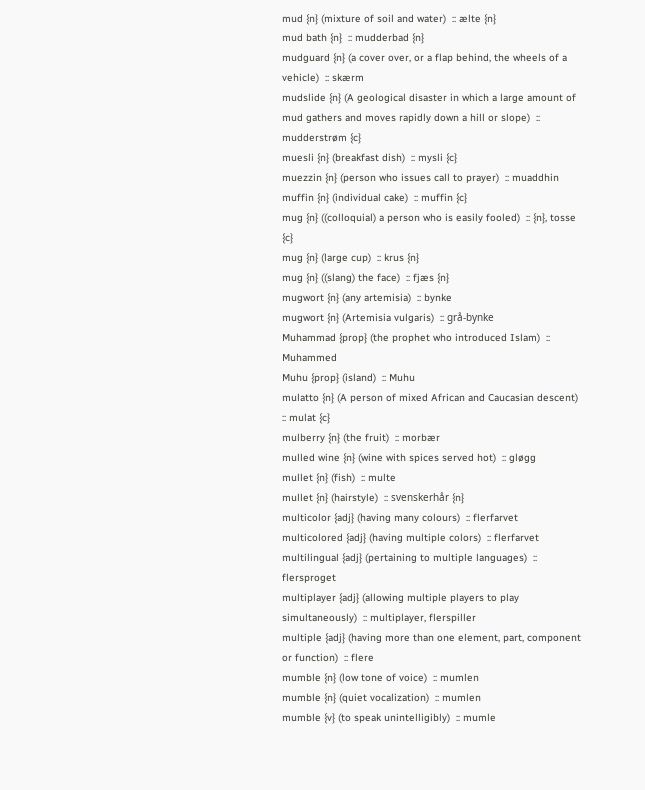mud {n} (mixture of soil and water)  :: ælte {n}
mud bath {n}  :: mudderbad {n}
mudguard {n} (a cover over, or a flap behind, the wheels of a vehicle)  :: skærm
mudslide {n} (A geological disaster in which a large amount of mud gathers and moves rapidly down a hill or slope)  :: mudderstrøm {c}
muesli {n} (breakfast dish)  :: mysli {c}
muezzin {n} (person who issues call to prayer)  :: muaddhin
muffin {n} (individual cake)  :: muffin {c}
mug {n} ((colloquial) a person who is easily fooled)  :: {n}, tosse {c}
mug {n} (large cup)  :: krus {n}
mug {n} ((slang) the face)  :: fjæs {n}
mugwort {n} (any artemisia)  :: bynke
mugwort {n} (Artemisia vulgaris)  :: grå-bynke
Muhammad {prop} (the prophet who introduced Islam)  :: Muhammed
Muhu {prop} (island)  :: Muhu
mulatto {n} (A person of mixed African and Caucasian descent)  :: mulat {c}
mulberry {n} (the fruit)  :: morbær
mulled wine {n} (wine with spices served hot)  :: gløgg
mullet {n} (fish)  :: multe
mullet {n} (hairstyle)  :: svenskerhår {n}
multicolor {adj} (having many colours)  :: flerfarvet
multicolored {adj} (having multiple colors)  :: flerfarvet
multilingual {adj} (pertaining to multiple languages)  :: flersproget
multiplayer {adj} (allowing multiple players to play simultaneously)  :: multiplayer, flerspiller
multiple {adj} (having more than one element, part, component or function)  :: flere
mumble {n} (low tone of voice)  :: mumlen
mumble {n} (quiet vocalization)  :: mumlen
mumble {v} (to speak unintelligibly)  :: mumle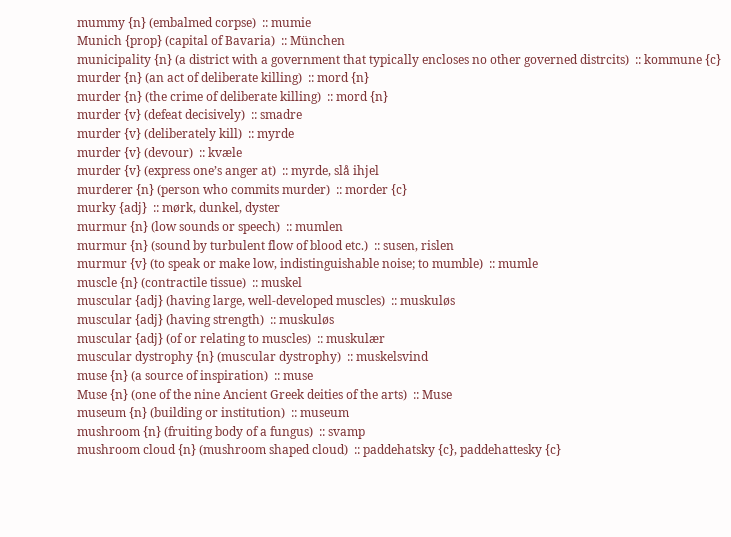mummy {n} (embalmed corpse)  :: mumie
Munich {prop} (capital of Bavaria)  :: München
municipality {n} (a district with a government that typically encloses no other governed distrcits)  :: kommune {c}
murder {n} (an act of deliberate killing)  :: mord {n}
murder {n} (the crime of deliberate killing)  :: mord {n}
murder {v} (defeat decisively)  :: smadre
murder {v} (deliberately kill)  :: myrde
murder {v} (devour)  :: kvæle
murder {v} (express one’s anger at)  :: myrde, slå ihjel
murderer {n} (person who commits murder)  :: morder {c}
murky {adj}  :: mørk, dunkel, dyster
murmur {n} (low sounds or speech)  :: mumlen
murmur {n} (sound by turbulent flow of blood etc.)  :: susen, rislen
murmur {v} (to speak or make low, indistinguishable noise; to mumble)  :: mumle
muscle {n} (contractile tissue)  :: muskel
muscular {adj} (having large, well-developed muscles)  :: muskuløs
muscular {adj} (having strength)  :: muskuløs
muscular {adj} (of or relating to muscles)  :: muskulær
muscular dystrophy {n} (muscular dystrophy)  :: muskelsvind
muse {n} (a source of inspiration)  :: muse
Muse {n} (one of the nine Ancient Greek deities of the arts)  :: Muse
museum {n} (building or institution)  :: museum
mushroom {n} (fruiting body of a fungus)  :: svamp
mushroom cloud {n} (mushroom shaped cloud)  :: paddehatsky {c}, paddehattesky {c}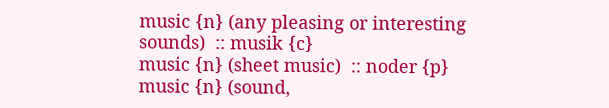music {n} (any pleasing or interesting sounds)  :: musik {c}
music {n} (sheet music)  :: noder {p}
music {n} (sound,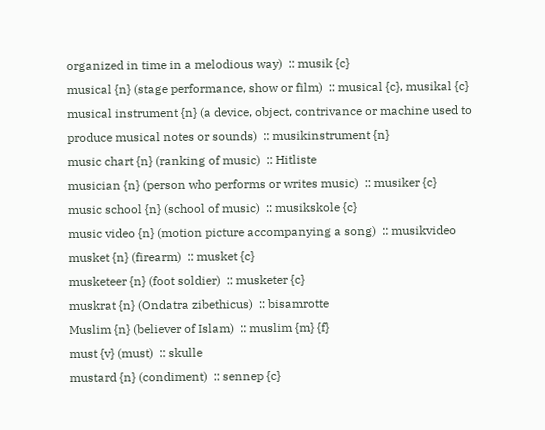organized in time in a melodious way)  :: musik {c}
musical {n} (stage performance, show or film)  :: musical {c}, musikal {c}
musical instrument {n} (a device, object, contrivance or machine used to produce musical notes or sounds)  :: musikinstrument {n}
music chart {n} (ranking of music)  :: Hitliste
musician {n} (person who performs or writes music)  :: musiker {c}
music school {n} (school of music)  :: musikskole {c}
music video {n} (motion picture accompanying a song)  :: musikvideo
musket {n} (firearm)  :: musket {c}
musketeer {n} (foot soldier)  :: musketer {c}
muskrat {n} (Ondatra zibethicus)  :: bisamrotte
Muslim {n} (believer of Islam)  :: muslim {m} {f}
must {v} (must)  :: skulle
mustard {n} (condiment)  :: sennep {c}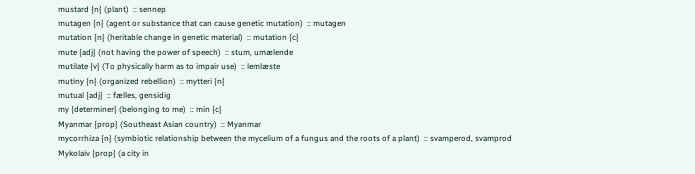mustard {n} (plant)  :: sennep
mutagen {n} (agent or substance that can cause genetic mutation)  :: mutagen
mutation {n} (heritable change in genetic material)  :: mutation {c}
mute {adj} (not having the power of speech)  :: stum, umælende
mutilate {v} (To physically harm as to impair use)  :: lemlæste
mutiny {n} (organized rebellion)  :: mytteri {n}
mutual {adj}  :: fælles, gensidig
my {determiner} (belonging to me)  :: min {c}
Myanmar {prop} (Southeast Asian country)  :: Myanmar
mycorrhiza {n} (symbiotic relationship between the mycelium of a fungus and the roots of a plant)  :: svamperod, svamprod
Mykolaiv {prop} (a city in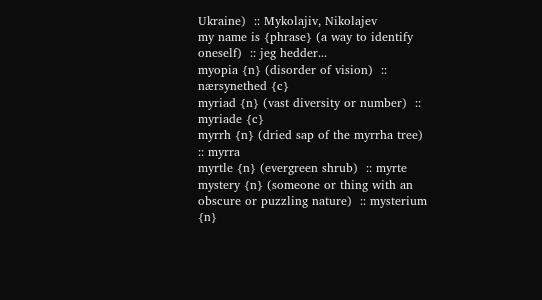Ukraine)  :: Mykolajiv, Nikolajev
my name is {phrase} (a way to identify oneself)  :: jeg hedder...
myopia {n} (disorder of vision)  :: nærsynethed {c}
myriad {n} (vast diversity or number)  :: myriade {c}
myrrh {n} (dried sap of the myrrha tree)  :: myrra
myrtle {n} (evergreen shrub)  :: myrte
mystery {n} (someone or thing with an obscure or puzzling nature)  :: mysterium {n}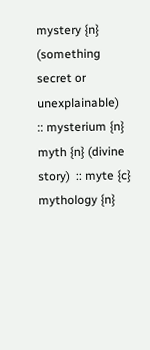mystery {n} (something secret or unexplainable)  :: mysterium {n}
myth {n} (divine story)  :: myte {c}
mythology {n}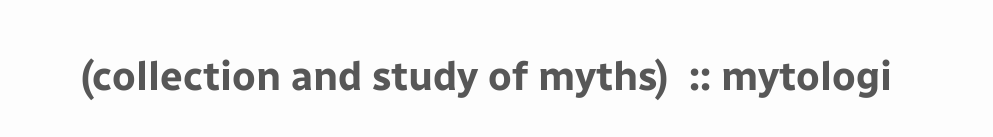(collection and study of myths)  :: mytologi